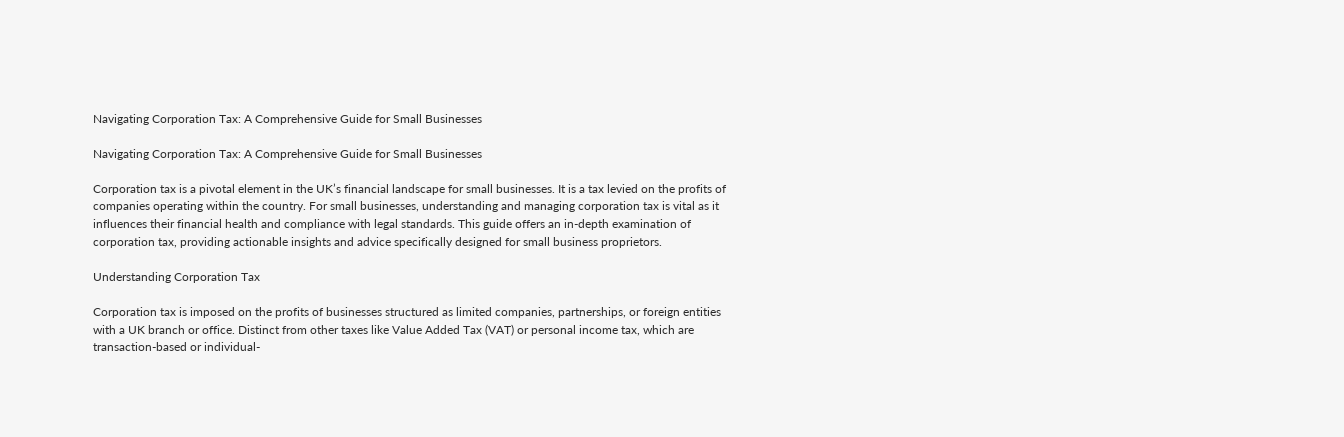Navigating Corporation Tax: A Comprehensive Guide for Small Businesses

Navigating Corporation Tax: A Comprehensive Guide for Small Businesses

Corporation tax is a pivotal element in the UK’s financial landscape for small businesses. It is a tax levied on the profits of companies operating within the country. For small businesses, understanding and managing corporation tax is vital as it influences their financial health and compliance with legal standards. This guide offers an in-depth examination of corporation tax, providing actionable insights and advice specifically designed for small business proprietors.

Understanding Corporation Tax

Corporation tax is imposed on the profits of businesses structured as limited companies, partnerships, or foreign entities with a UK branch or office. Distinct from other taxes like Value Added Tax (VAT) or personal income tax, which are transaction-based or individual-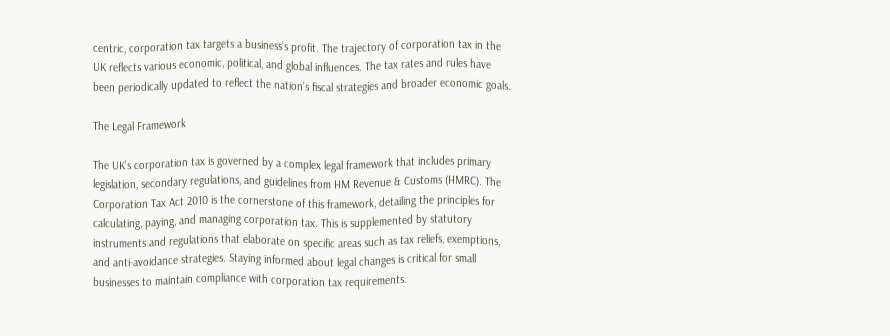centric, corporation tax targets a business’s profit. The trajectory of corporation tax in the UK reflects various economic, political, and global influences. The tax rates and rules have been periodically updated to reflect the nation’s fiscal strategies and broader economic goals.

The Legal Framework

The UK’s corporation tax is governed by a complex legal framework that includes primary legislation, secondary regulations, and guidelines from HM Revenue & Customs (HMRC). The Corporation Tax Act 2010 is the cornerstone of this framework, detailing the principles for calculating, paying, and managing corporation tax. This is supplemented by statutory instruments and regulations that elaborate on specific areas such as tax reliefs, exemptions, and anti-avoidance strategies. Staying informed about legal changes is critical for small businesses to maintain compliance with corporation tax requirements.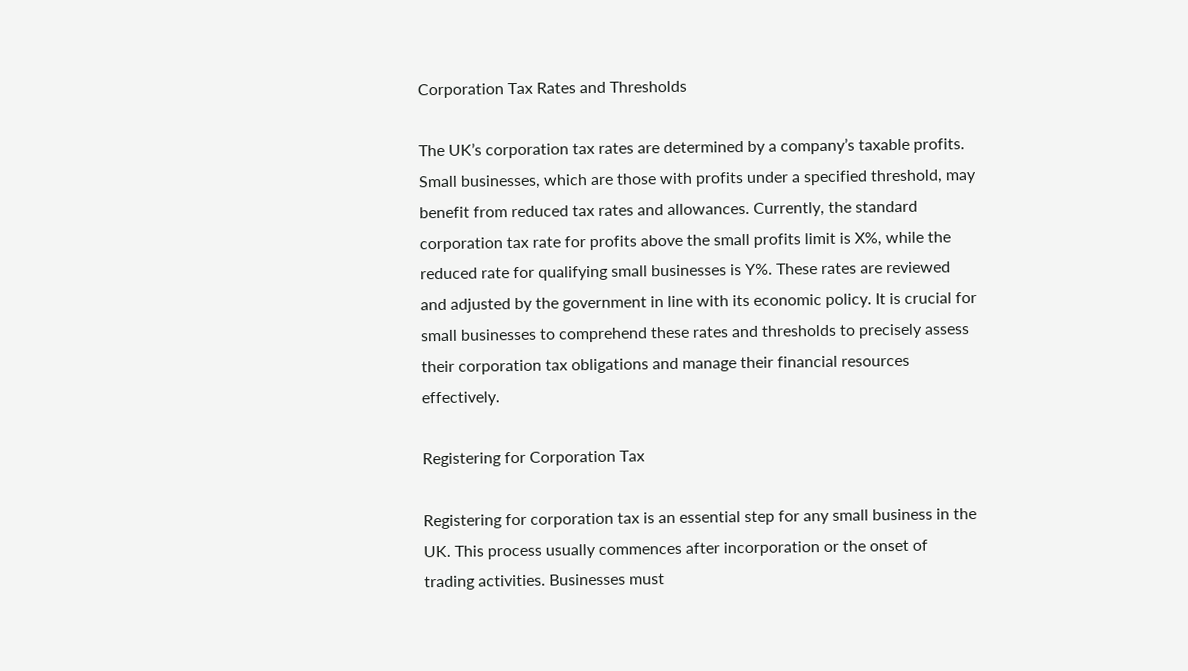Corporation Tax Rates and Thresholds

The UK’s corporation tax rates are determined by a company’s taxable profits. Small businesses, which are those with profits under a specified threshold, may benefit from reduced tax rates and allowances. Currently, the standard corporation tax rate for profits above the small profits limit is X%, while the reduced rate for qualifying small businesses is Y%. These rates are reviewed and adjusted by the government in line with its economic policy. It is crucial for small businesses to comprehend these rates and thresholds to precisely assess their corporation tax obligations and manage their financial resources effectively.

Registering for Corporation Tax

Registering for corporation tax is an essential step for any small business in the UK. This process usually commences after incorporation or the onset of trading activities. Businesses must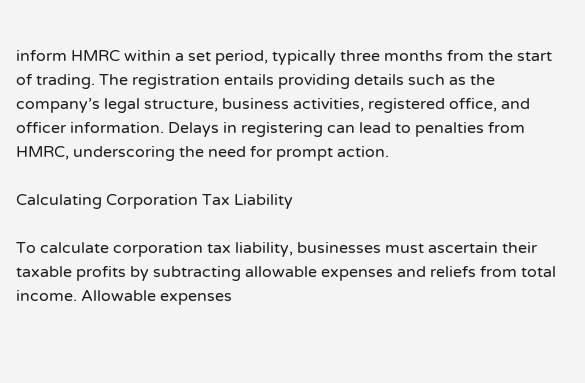inform HMRC within a set period, typically three months from the start of trading. The registration entails providing details such as the company’s legal structure, business activities, registered office, and officer information. Delays in registering can lead to penalties from HMRC, underscoring the need for prompt action.

Calculating Corporation Tax Liability

To calculate corporation tax liability, businesses must ascertain their taxable profits by subtracting allowable expenses and reliefs from total income. Allowable expenses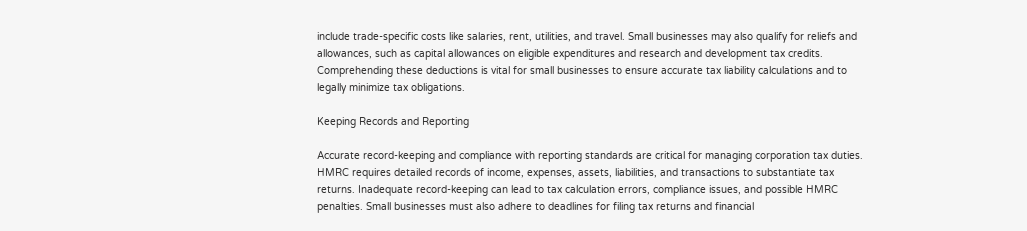include trade-specific costs like salaries, rent, utilities, and travel. Small businesses may also qualify for reliefs and allowances, such as capital allowances on eligible expenditures and research and development tax credits. Comprehending these deductions is vital for small businesses to ensure accurate tax liability calculations and to legally minimize tax obligations.

Keeping Records and Reporting

Accurate record-keeping and compliance with reporting standards are critical for managing corporation tax duties. HMRC requires detailed records of income, expenses, assets, liabilities, and transactions to substantiate tax returns. Inadequate record-keeping can lead to tax calculation errors, compliance issues, and possible HMRC penalties. Small businesses must also adhere to deadlines for filing tax returns and financial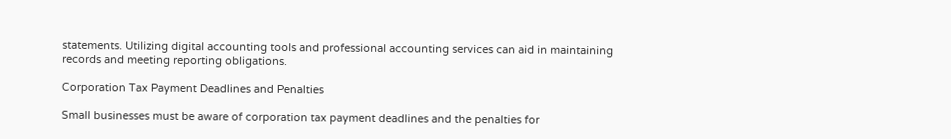statements. Utilizing digital accounting tools and professional accounting services can aid in maintaining records and meeting reporting obligations.

Corporation Tax Payment Deadlines and Penalties

Small businesses must be aware of corporation tax payment deadlines and the penalties for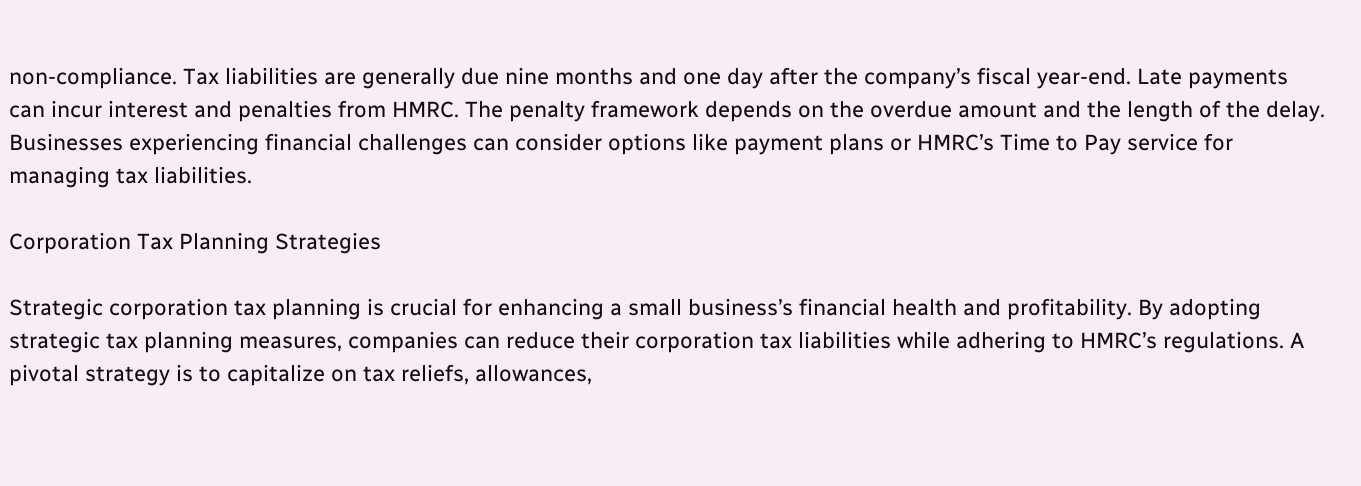non-compliance. Tax liabilities are generally due nine months and one day after the company’s fiscal year-end. Late payments can incur interest and penalties from HMRC. The penalty framework depends on the overdue amount and the length of the delay. Businesses experiencing financial challenges can consider options like payment plans or HMRC’s Time to Pay service for managing tax liabilities.

Corporation Tax Planning Strategies

Strategic corporation tax planning is crucial for enhancing a small business’s financial health and profitability. By adopting strategic tax planning measures, companies can reduce their corporation tax liabilities while adhering to HMRC’s regulations. A pivotal strategy is to capitalize on tax reliefs, allowances,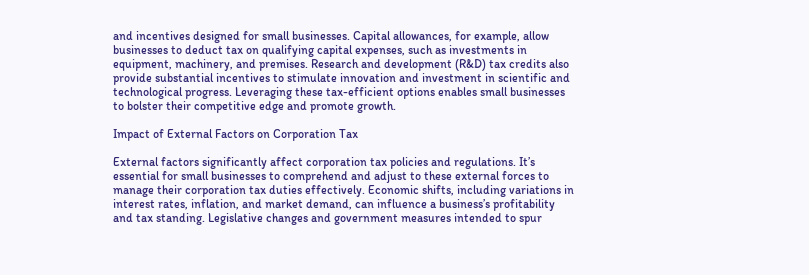and incentives designed for small businesses. Capital allowances, for example, allow businesses to deduct tax on qualifying capital expenses, such as investments in equipment, machinery, and premises. Research and development (R&D) tax credits also provide substantial incentives to stimulate innovation and investment in scientific and technological progress. Leveraging these tax-efficient options enables small businesses to bolster their competitive edge and promote growth.

Impact of External Factors on Corporation Tax

External factors significantly affect corporation tax policies and regulations. It’s essential for small businesses to comprehend and adjust to these external forces to manage their corporation tax duties effectively. Economic shifts, including variations in interest rates, inflation, and market demand, can influence a business’s profitability and tax standing. Legislative changes and government measures intended to spur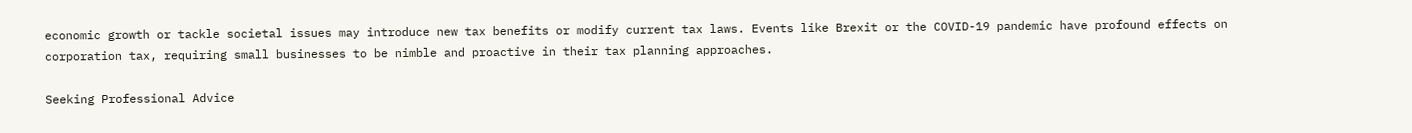economic growth or tackle societal issues may introduce new tax benefits or modify current tax laws. Events like Brexit or the COVID-19 pandemic have profound effects on corporation tax, requiring small businesses to be nimble and proactive in their tax planning approaches.

Seeking Professional Advice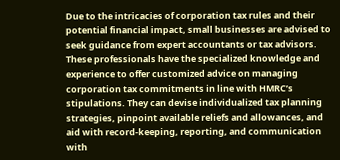Due to the intricacies of corporation tax rules and their potential financial impact, small businesses are advised to seek guidance from expert accountants or tax advisors. These professionals have the specialized knowledge and experience to offer customized advice on managing corporation tax commitments in line with HMRC’s stipulations. They can devise individualized tax planning strategies, pinpoint available reliefs and allowances, and aid with record-keeping, reporting, and communication with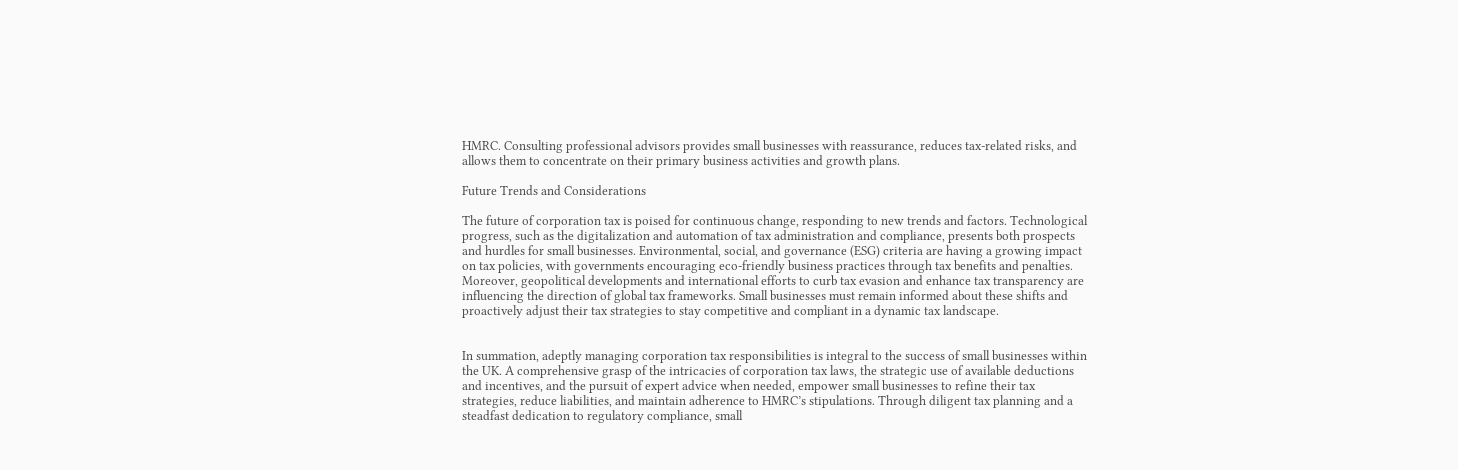HMRC. Consulting professional advisors provides small businesses with reassurance, reduces tax-related risks, and allows them to concentrate on their primary business activities and growth plans.

Future Trends and Considerations

The future of corporation tax is poised for continuous change, responding to new trends and factors. Technological progress, such as the digitalization and automation of tax administration and compliance, presents both prospects and hurdles for small businesses. Environmental, social, and governance (ESG) criteria are having a growing impact on tax policies, with governments encouraging eco-friendly business practices through tax benefits and penalties. Moreover, geopolitical developments and international efforts to curb tax evasion and enhance tax transparency are influencing the direction of global tax frameworks. Small businesses must remain informed about these shifts and proactively adjust their tax strategies to stay competitive and compliant in a dynamic tax landscape.


In summation, adeptly managing corporation tax responsibilities is integral to the success of small businesses within the UK. A comprehensive grasp of the intricacies of corporation tax laws, the strategic use of available deductions and incentives, and the pursuit of expert advice when needed, empower small businesses to refine their tax strategies, reduce liabilities, and maintain adherence to HMRC’s stipulations. Through diligent tax planning and a steadfast dedication to regulatory compliance, small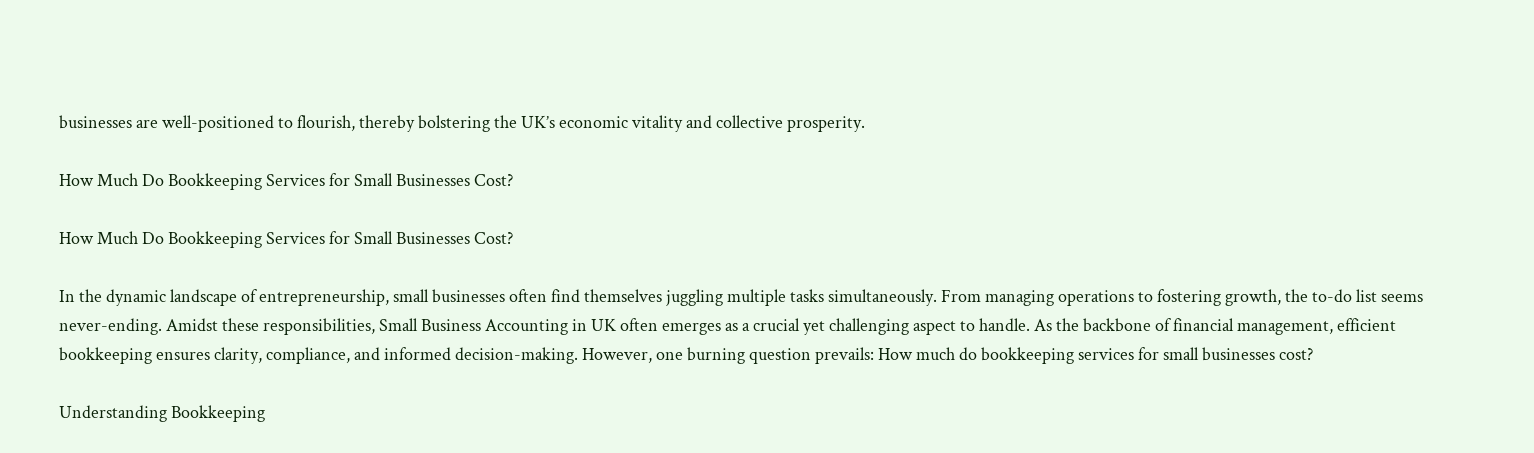businesses are well-positioned to flourish, thereby bolstering the UK’s economic vitality and collective prosperity.

How Much Do Bookkeeping Services for Small Businesses Cost?

How Much Do Bookkeeping Services for Small Businesses Cost?

In the dynamic landscape of entrepreneurship, small businesses often find themselves juggling multiple tasks simultaneously. From managing operations to fostering growth, the to-do list seems never-ending. Amidst these responsibilities, Small Business Accounting in UK often emerges as a crucial yet challenging aspect to handle. As the backbone of financial management, efficient bookkeeping ensures clarity, compliance, and informed decision-making. However, one burning question prevails: How much do bookkeeping services for small businesses cost?

Understanding Bookkeeping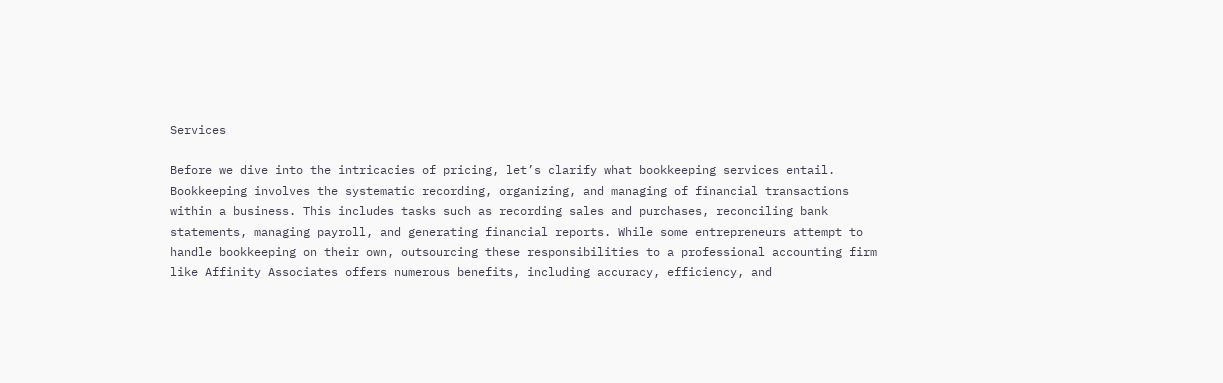Services

Before we dive into the intricacies of pricing, let’s clarify what bookkeeping services entail. Bookkeeping involves the systematic recording, organizing, and managing of financial transactions within a business. This includes tasks such as recording sales and purchases, reconciling bank statements, managing payroll, and generating financial reports. While some entrepreneurs attempt to handle bookkeeping on their own, outsourcing these responsibilities to a professional accounting firm like Affinity Associates offers numerous benefits, including accuracy, efficiency, and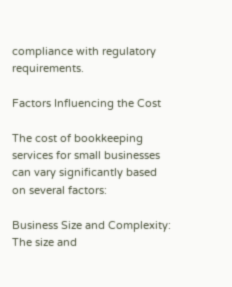compliance with regulatory requirements.

Factors Influencing the Cost

The cost of bookkeeping services for small businesses can vary significantly based on several factors:

Business Size and Complexity: The size and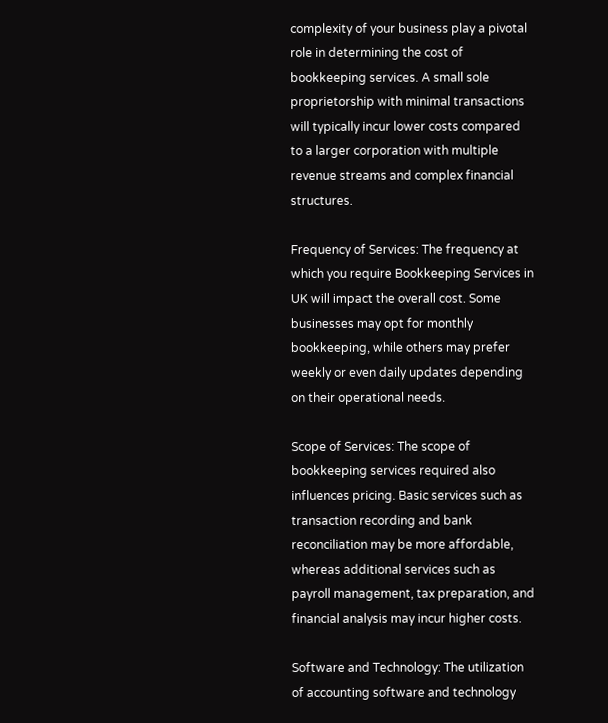complexity of your business play a pivotal role in determining the cost of bookkeeping services. A small sole proprietorship with minimal transactions will typically incur lower costs compared to a larger corporation with multiple revenue streams and complex financial structures.

Frequency of Services: The frequency at which you require Bookkeeping Services in UK will impact the overall cost. Some businesses may opt for monthly bookkeeping, while others may prefer weekly or even daily updates depending on their operational needs.

Scope of Services: The scope of bookkeeping services required also influences pricing. Basic services such as transaction recording and bank reconciliation may be more affordable, whereas additional services such as payroll management, tax preparation, and financial analysis may incur higher costs.

Software and Technology: The utilization of accounting software and technology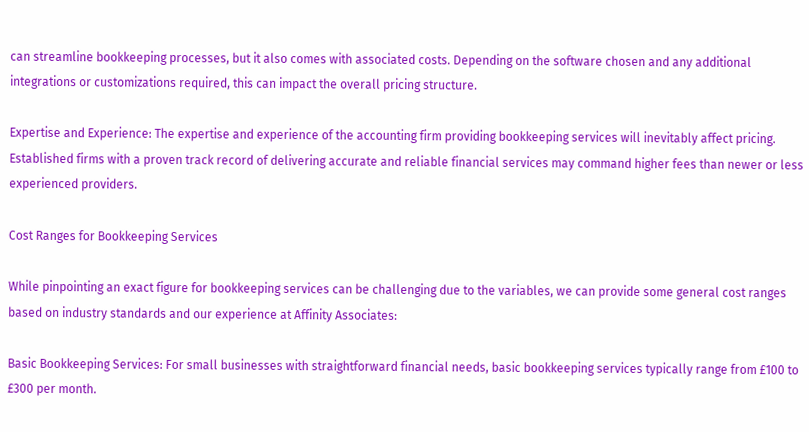can streamline bookkeeping processes, but it also comes with associated costs. Depending on the software chosen and any additional integrations or customizations required, this can impact the overall pricing structure.

Expertise and Experience: The expertise and experience of the accounting firm providing bookkeeping services will inevitably affect pricing. Established firms with a proven track record of delivering accurate and reliable financial services may command higher fees than newer or less experienced providers.

Cost Ranges for Bookkeeping Services

While pinpointing an exact figure for bookkeeping services can be challenging due to the variables, we can provide some general cost ranges based on industry standards and our experience at Affinity Associates:

Basic Bookkeeping Services: For small businesses with straightforward financial needs, basic bookkeeping services typically range from £100 to £300 per month.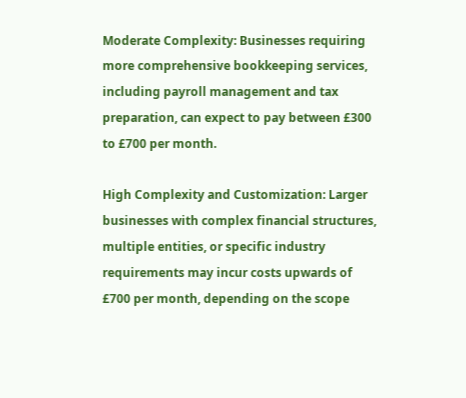Moderate Complexity: Businesses requiring more comprehensive bookkeeping services, including payroll management and tax preparation, can expect to pay between £300 to £700 per month.

High Complexity and Customization: Larger businesses with complex financial structures, multiple entities, or specific industry requirements may incur costs upwards of £700 per month, depending on the scope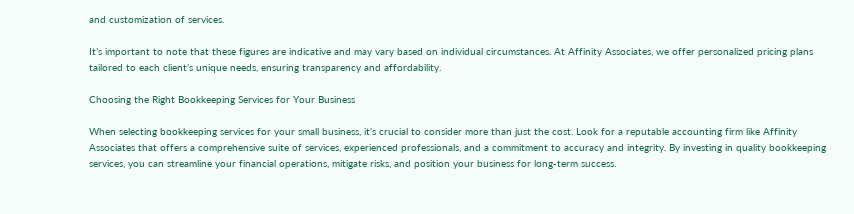and customization of services.

It’s important to note that these figures are indicative and may vary based on individual circumstances. At Affinity Associates, we offer personalized pricing plans tailored to each client’s unique needs, ensuring transparency and affordability.

Choosing the Right Bookkeeping Services for Your Business

When selecting bookkeeping services for your small business, it’s crucial to consider more than just the cost. Look for a reputable accounting firm like Affinity Associates that offers a comprehensive suite of services, experienced professionals, and a commitment to accuracy and integrity. By investing in quality bookkeeping services, you can streamline your financial operations, mitigate risks, and position your business for long-term success.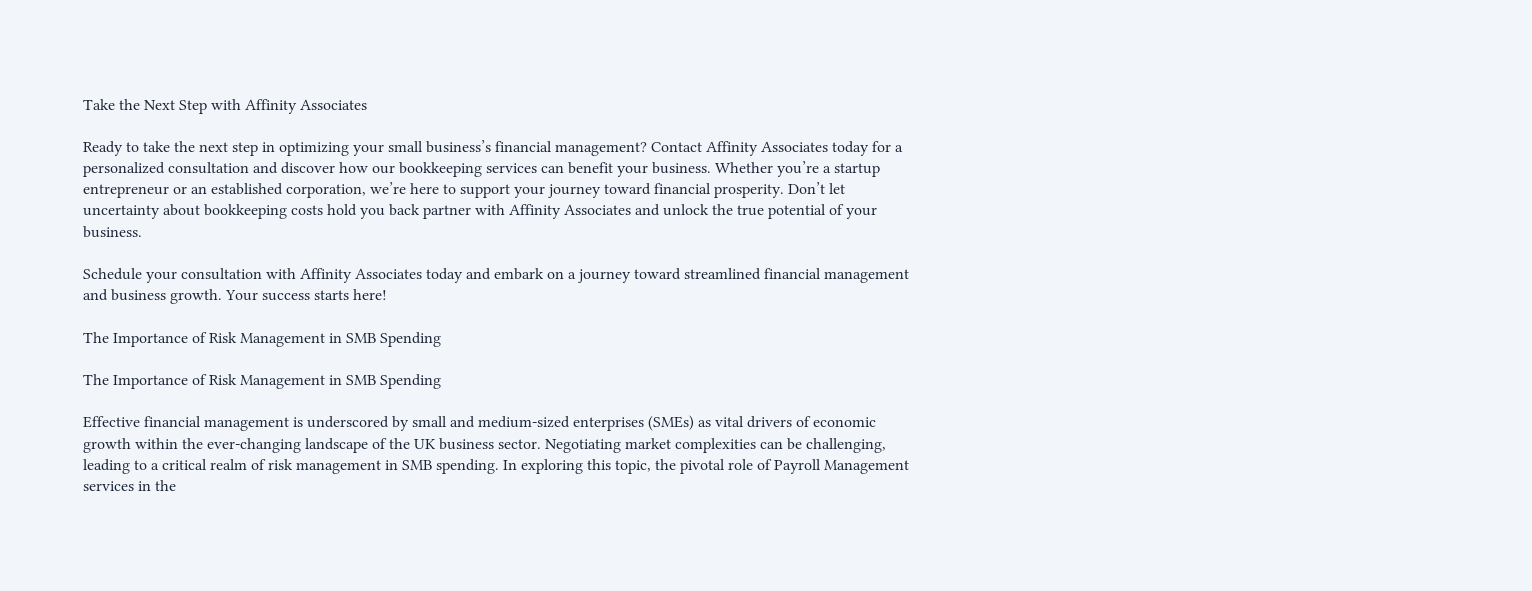Take the Next Step with Affinity Associates

Ready to take the next step in optimizing your small business’s financial management? Contact Affinity Associates today for a personalized consultation and discover how our bookkeeping services can benefit your business. Whether you’re a startup entrepreneur or an established corporation, we’re here to support your journey toward financial prosperity. Don’t let uncertainty about bookkeeping costs hold you back partner with Affinity Associates and unlock the true potential of your business.

Schedule your consultation with Affinity Associates today and embark on a journey toward streamlined financial management and business growth. Your success starts here!

The Importance of Risk Management in SMB Spending

The Importance of Risk Management in SMB Spending

Effective financial management is underscored by small and medium-sized enterprises (SMEs) as vital drivers of economic growth within the ever-changing landscape of the UK business sector. Negotiating market complexities can be challenging, leading to a critical realm of risk management in SMB spending. In exploring this topic, the pivotal role of Payroll Management services in the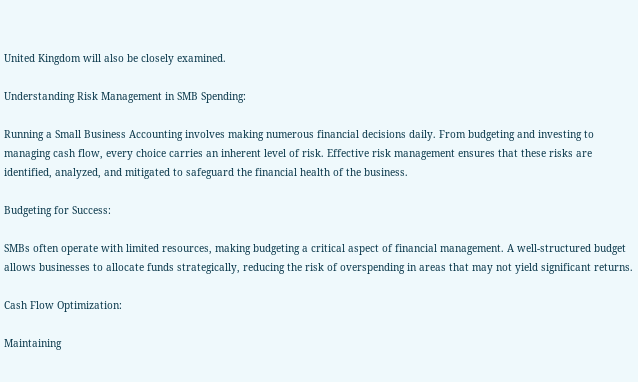United Kingdom will also be closely examined.

Understanding Risk Management in SMB Spending:

Running a Small Business Accounting involves making numerous financial decisions daily. From budgeting and investing to managing cash flow, every choice carries an inherent level of risk. Effective risk management ensures that these risks are identified, analyzed, and mitigated to safeguard the financial health of the business.

Budgeting for Success:

SMBs often operate with limited resources, making budgeting a critical aspect of financial management. A well-structured budget allows businesses to allocate funds strategically, reducing the risk of overspending in areas that may not yield significant returns.

Cash Flow Optimization:

Maintaining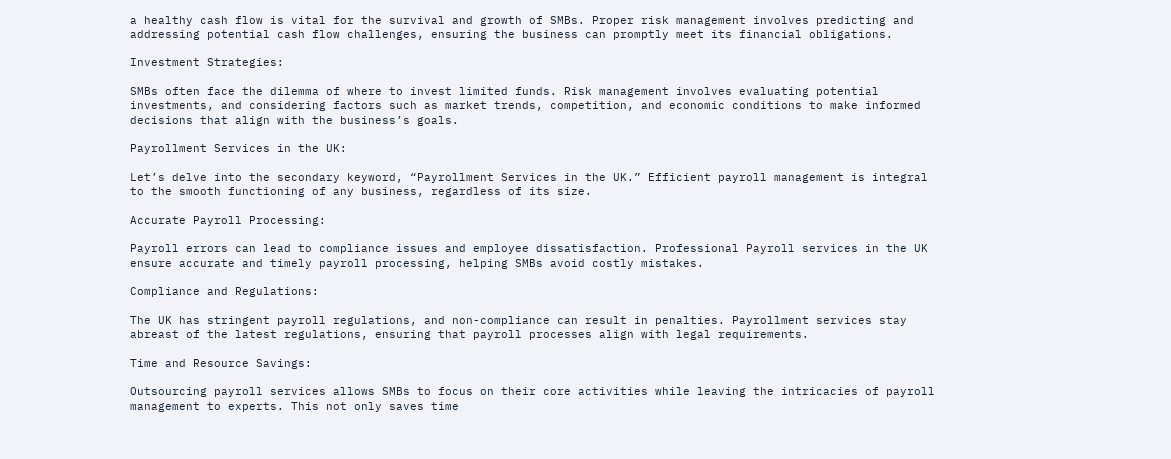a healthy cash flow is vital for the survival and growth of SMBs. Proper risk management involves predicting and addressing potential cash flow challenges, ensuring the business can promptly meet its financial obligations.

Investment Strategies:

SMBs often face the dilemma of where to invest limited funds. Risk management involves evaluating potential investments, and considering factors such as market trends, competition, and economic conditions to make informed decisions that align with the business’s goals.

Payrollment Services in the UK:

Let’s delve into the secondary keyword, “Payrollment Services in the UK.” Efficient payroll management is integral to the smooth functioning of any business, regardless of its size.

Accurate Payroll Processing:

Payroll errors can lead to compliance issues and employee dissatisfaction. Professional Payroll services in the UK ensure accurate and timely payroll processing, helping SMBs avoid costly mistakes.

Compliance and Regulations:

The UK has stringent payroll regulations, and non-compliance can result in penalties. Payrollment services stay abreast of the latest regulations, ensuring that payroll processes align with legal requirements.

Time and Resource Savings:

Outsourcing payroll services allows SMBs to focus on their core activities while leaving the intricacies of payroll management to experts. This not only saves time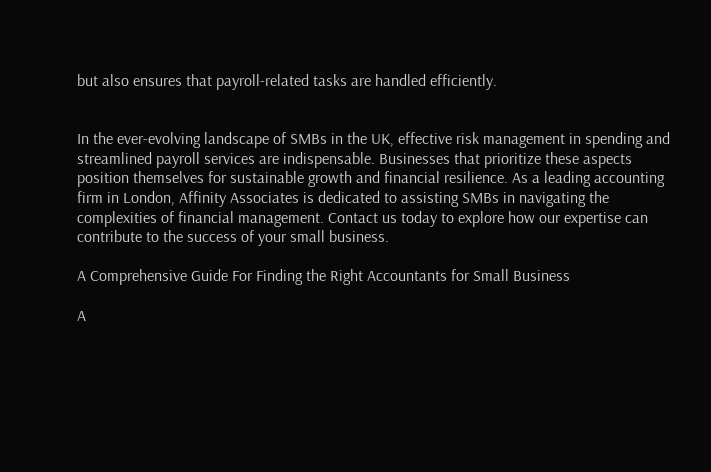but also ensures that payroll-related tasks are handled efficiently.


In the ever-evolving landscape of SMBs in the UK, effective risk management in spending and streamlined payroll services are indispensable. Businesses that prioritize these aspects position themselves for sustainable growth and financial resilience. As a leading accounting firm in London, Affinity Associates is dedicated to assisting SMBs in navigating the complexities of financial management. Contact us today to explore how our expertise can contribute to the success of your small business.

A Comprehensive Guide For Finding the Right Accountants for Small Business

A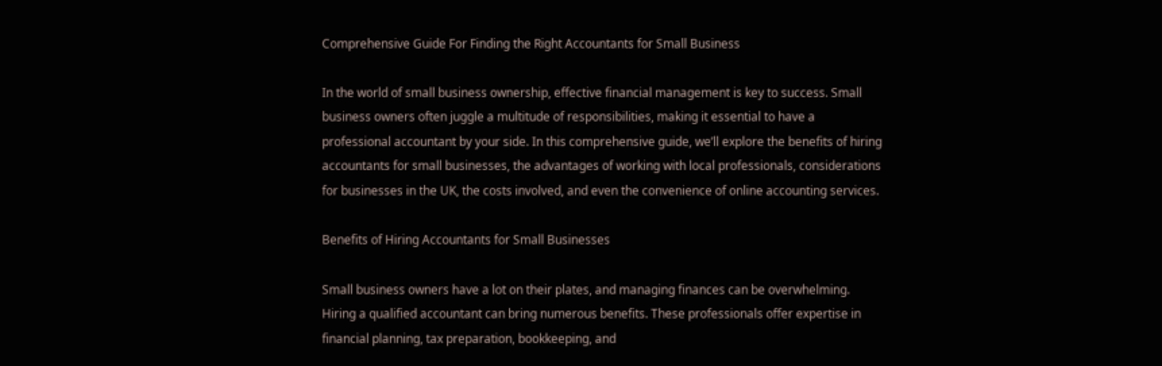Comprehensive Guide For Finding the Right Accountants for Small Business

In the world of small business ownership, effective financial management is key to success. Small business owners often juggle a multitude of responsibilities, making it essential to have a professional accountant by your side. In this comprehensive guide, we’ll explore the benefits of hiring accountants for small businesses, the advantages of working with local professionals, considerations for businesses in the UK, the costs involved, and even the convenience of online accounting services.

Benefits of Hiring Accountants for Small Businesses

Small business owners have a lot on their plates, and managing finances can be overwhelming. Hiring a qualified accountant can bring numerous benefits. These professionals offer expertise in financial planning, tax preparation, bookkeeping, and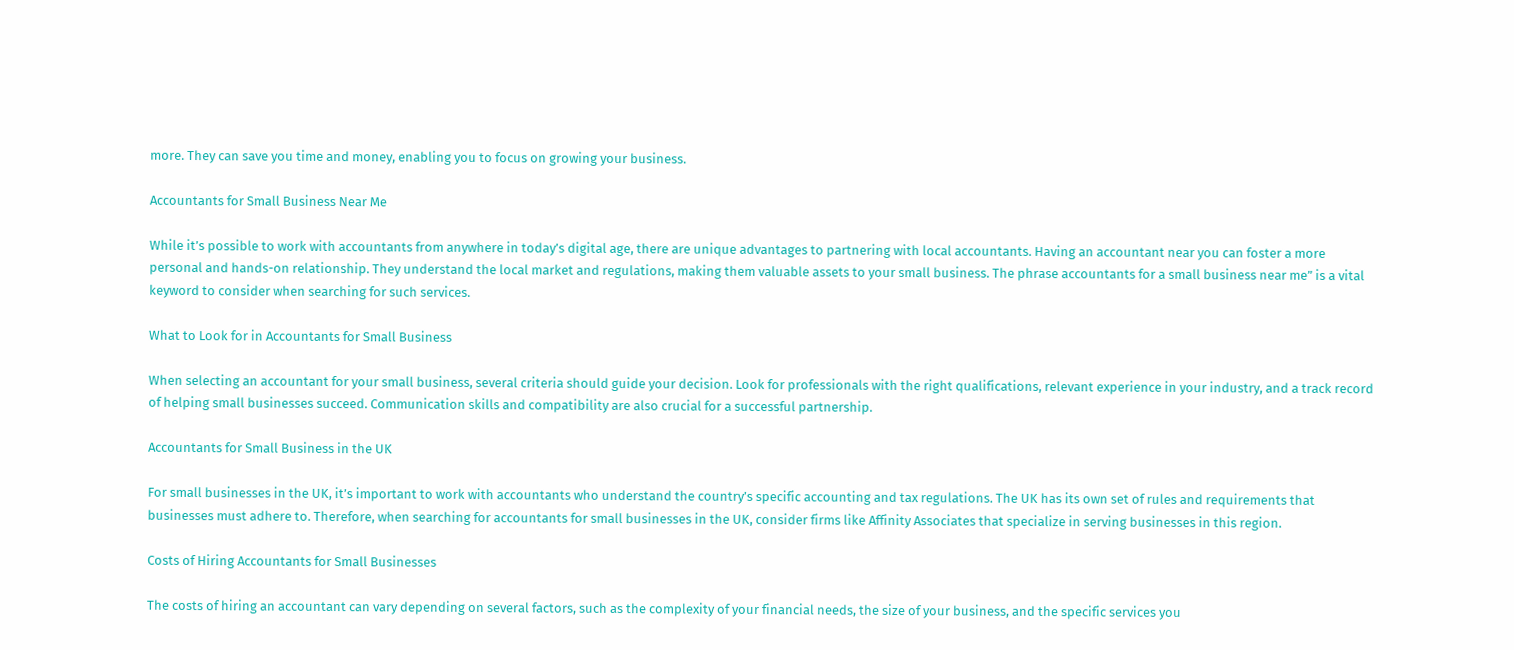more. They can save you time and money, enabling you to focus on growing your business.

Accountants for Small Business Near Me

While it’s possible to work with accountants from anywhere in today’s digital age, there are unique advantages to partnering with local accountants. Having an accountant near you can foster a more personal and hands-on relationship. They understand the local market and regulations, making them valuable assets to your small business. The phrase accountants for a small business near me” is a vital keyword to consider when searching for such services.

What to Look for in Accountants for Small Business

When selecting an accountant for your small business, several criteria should guide your decision. Look for professionals with the right qualifications, relevant experience in your industry, and a track record of helping small businesses succeed. Communication skills and compatibility are also crucial for a successful partnership.

Accountants for Small Business in the UK

For small businesses in the UK, it’s important to work with accountants who understand the country’s specific accounting and tax regulations. The UK has its own set of rules and requirements that businesses must adhere to. Therefore, when searching for accountants for small businesses in the UK, consider firms like Affinity Associates that specialize in serving businesses in this region.

Costs of Hiring Accountants for Small Businesses

The costs of hiring an accountant can vary depending on several factors, such as the complexity of your financial needs, the size of your business, and the specific services you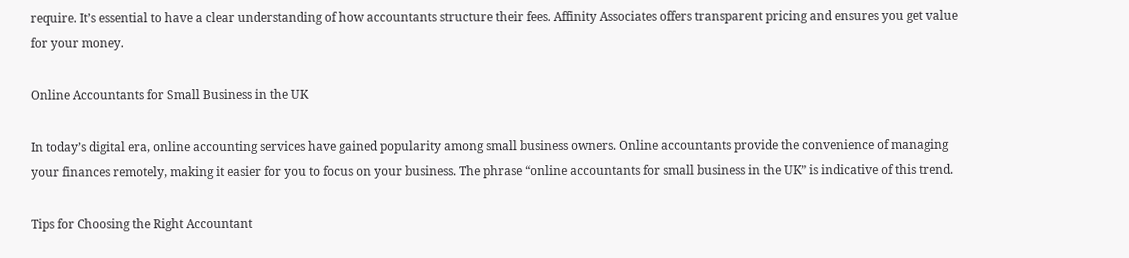require. It’s essential to have a clear understanding of how accountants structure their fees. Affinity Associates offers transparent pricing and ensures you get value for your money.

Online Accountants for Small Business in the UK

In today’s digital era, online accounting services have gained popularity among small business owners. Online accountants provide the convenience of managing your finances remotely, making it easier for you to focus on your business. The phrase “online accountants for small business in the UK” is indicative of this trend.

Tips for Choosing the Right Accountant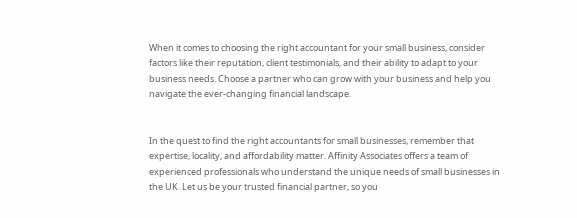When it comes to choosing the right accountant for your small business, consider factors like their reputation, client testimonials, and their ability to adapt to your business needs. Choose a partner who can grow with your business and help you navigate the ever-changing financial landscape.


In the quest to find the right accountants for small businesses, remember that expertise, locality, and affordability matter. Affinity Associates offers a team of experienced professionals who understand the unique needs of small businesses in the UK. Let us be your trusted financial partner, so you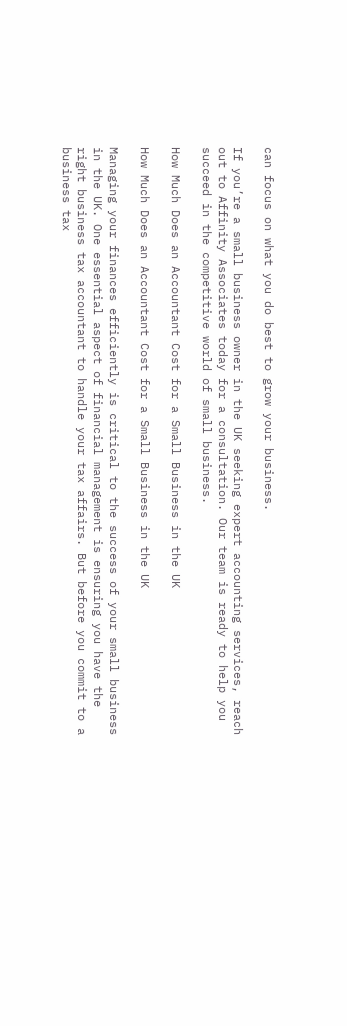can focus on what you do best to grow your business.

If you’re a small business owner in the UK seeking expert accounting services, reach out to Affinity Associates today for a consultation. Our team is ready to help you succeed in the competitive world of small business.

How Much Does an Accountant Cost for a Small Business in the UK

How Much Does an Accountant Cost for a Small Business in the UK

Managing your finances efficiently is critical to the success of your small business in the UK. One essential aspect of financial management is ensuring you have the right business tax accountant to handle your tax affairs. But before you commit to a business tax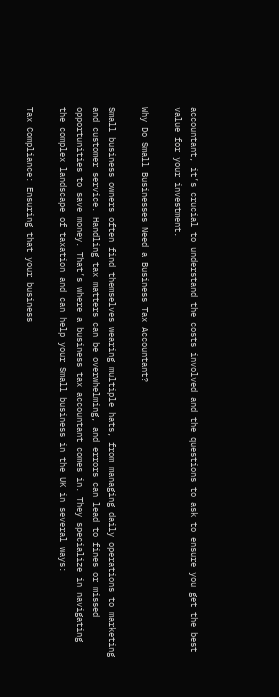accountant, it’s crucial to understand the costs involved and the questions to ask to ensure you get the best value for your investment.

Why Do Small Businesses Need a Business Tax Accountant?

Small business owners often find themselves wearing multiple hats, from managing daily operations to marketing and customer service. Handling tax matters can be overwhelming, and errors can lead to fines or missed opportunities to save money. That’s where a business tax accountant comes in. They specialize in navigating the complex landscape of taxation and can help your Small business in the UK in several ways:

Tax Compliance: Ensuring that your business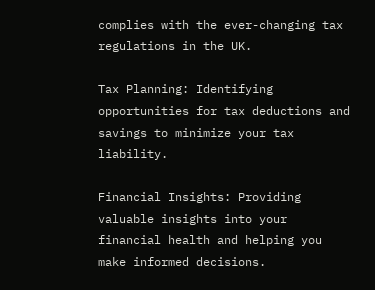complies with the ever-changing tax regulations in the UK.

Tax Planning: Identifying opportunities for tax deductions and savings to minimize your tax liability.

Financial Insights: Providing valuable insights into your financial health and helping you make informed decisions.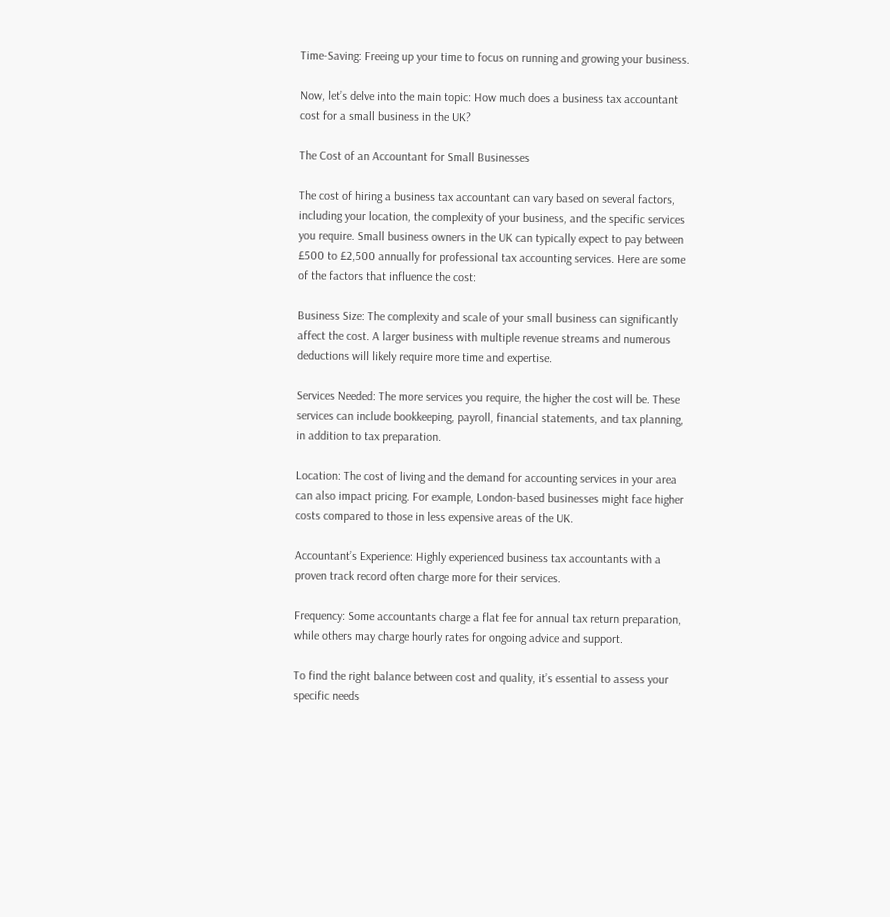Time-Saving: Freeing up your time to focus on running and growing your business.

Now, let’s delve into the main topic: How much does a business tax accountant cost for a small business in the UK?

The Cost of an Accountant for Small Businesses

The cost of hiring a business tax accountant can vary based on several factors, including your location, the complexity of your business, and the specific services you require. Small business owners in the UK can typically expect to pay between £500 to £2,500 annually for professional tax accounting services. Here are some of the factors that influence the cost:

Business Size: The complexity and scale of your small business can significantly affect the cost. A larger business with multiple revenue streams and numerous deductions will likely require more time and expertise.

Services Needed: The more services you require, the higher the cost will be. These services can include bookkeeping, payroll, financial statements, and tax planning, in addition to tax preparation.

Location: The cost of living and the demand for accounting services in your area can also impact pricing. For example, London-based businesses might face higher costs compared to those in less expensive areas of the UK.

Accountant’s Experience: Highly experienced business tax accountants with a proven track record often charge more for their services.

Frequency: Some accountants charge a flat fee for annual tax return preparation, while others may charge hourly rates for ongoing advice and support.

To find the right balance between cost and quality, it’s essential to assess your specific needs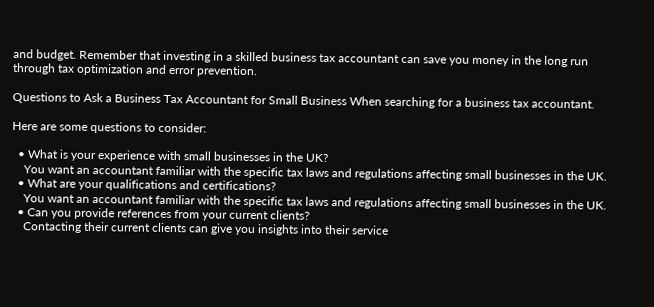and budget. Remember that investing in a skilled business tax accountant can save you money in the long run through tax optimization and error prevention.

Questions to Ask a Business Tax Accountant for Small Business When searching for a business tax accountant.

Here are some questions to consider:

  • What is your experience with small businesses in the UK?
    You want an accountant familiar with the specific tax laws and regulations affecting small businesses in the UK.
  • What are your qualifications and certifications?
    You want an accountant familiar with the specific tax laws and regulations affecting small businesses in the UK.
  • Can you provide references from your current clients?
    Contacting their current clients can give you insights into their service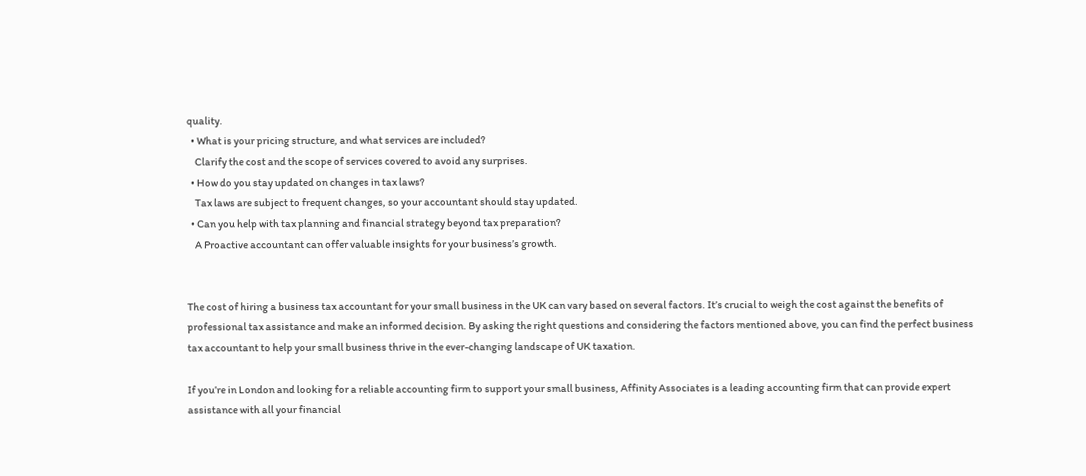quality.
  • What is your pricing structure, and what services are included?
    Clarify the cost and the scope of services covered to avoid any surprises.
  • How do you stay updated on changes in tax laws?
    Tax laws are subject to frequent changes, so your accountant should stay updated.
  • Can you help with tax planning and financial strategy beyond tax preparation?
    A Proactive accountant can offer valuable insights for your business’s growth.


The cost of hiring a business tax accountant for your small business in the UK can vary based on several factors. It’s crucial to weigh the cost against the benefits of professional tax assistance and make an informed decision. By asking the right questions and considering the factors mentioned above, you can find the perfect business tax accountant to help your small business thrive in the ever-changing landscape of UK taxation.

If you’re in London and looking for a reliable accounting firm to support your small business, Affinity Associates is a leading accounting firm that can provide expert assistance with all your financial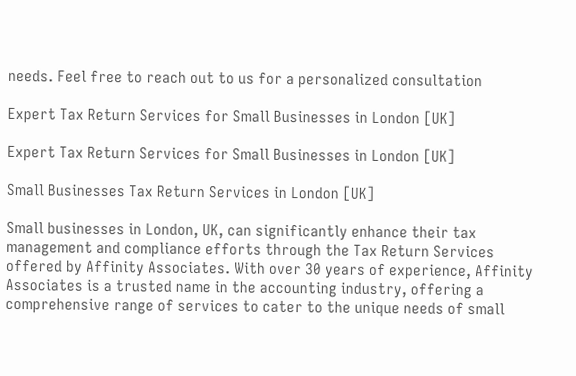needs. Feel free to reach out to us for a personalized consultation

Expert Tax Return Services for Small Businesses in London [UK]

Expert Tax Return Services for Small Businesses in London [UK]

Small Businesses Tax Return Services in London [UK]

Small businesses in London, UK, can significantly enhance their tax management and compliance efforts through the Tax Return Services offered by Affinity Associates. With over 30 years of experience, Affinity Associates is a trusted name in the accounting industry, offering a comprehensive range of services to cater to the unique needs of small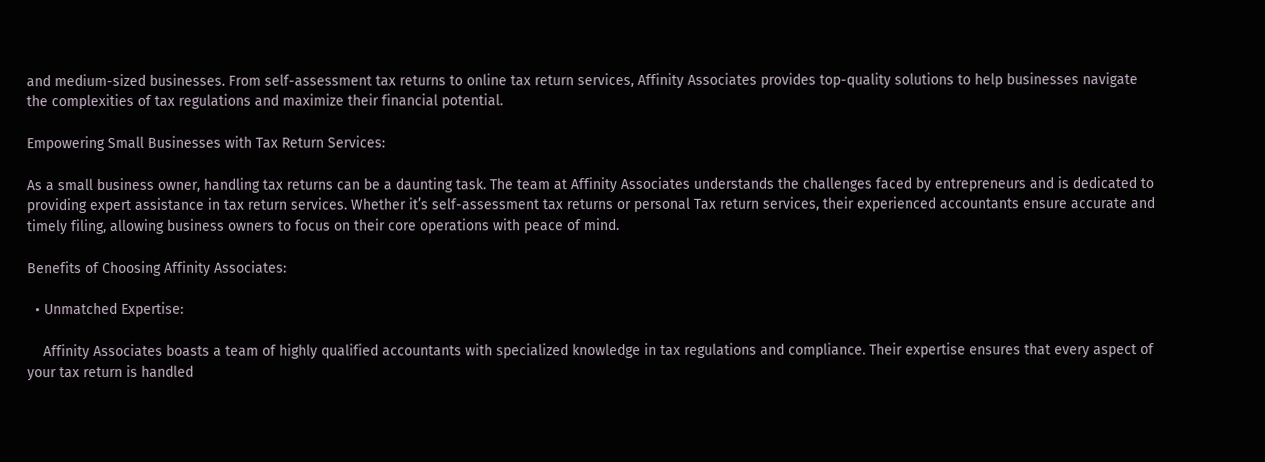and medium-sized businesses. From self-assessment tax returns to online tax return services, Affinity Associates provides top-quality solutions to help businesses navigate the complexities of tax regulations and maximize their financial potential.

Empowering Small Businesses with Tax Return Services:

As a small business owner, handling tax returns can be a daunting task. The team at Affinity Associates understands the challenges faced by entrepreneurs and is dedicated to providing expert assistance in tax return services. Whether it’s self-assessment tax returns or personal Tax return services, their experienced accountants ensure accurate and timely filing, allowing business owners to focus on their core operations with peace of mind.

Benefits of Choosing Affinity Associates:

  • Unmatched Expertise:

    Affinity Associates boasts a team of highly qualified accountants with specialized knowledge in tax regulations and compliance. Their expertise ensures that every aspect of your tax return is handled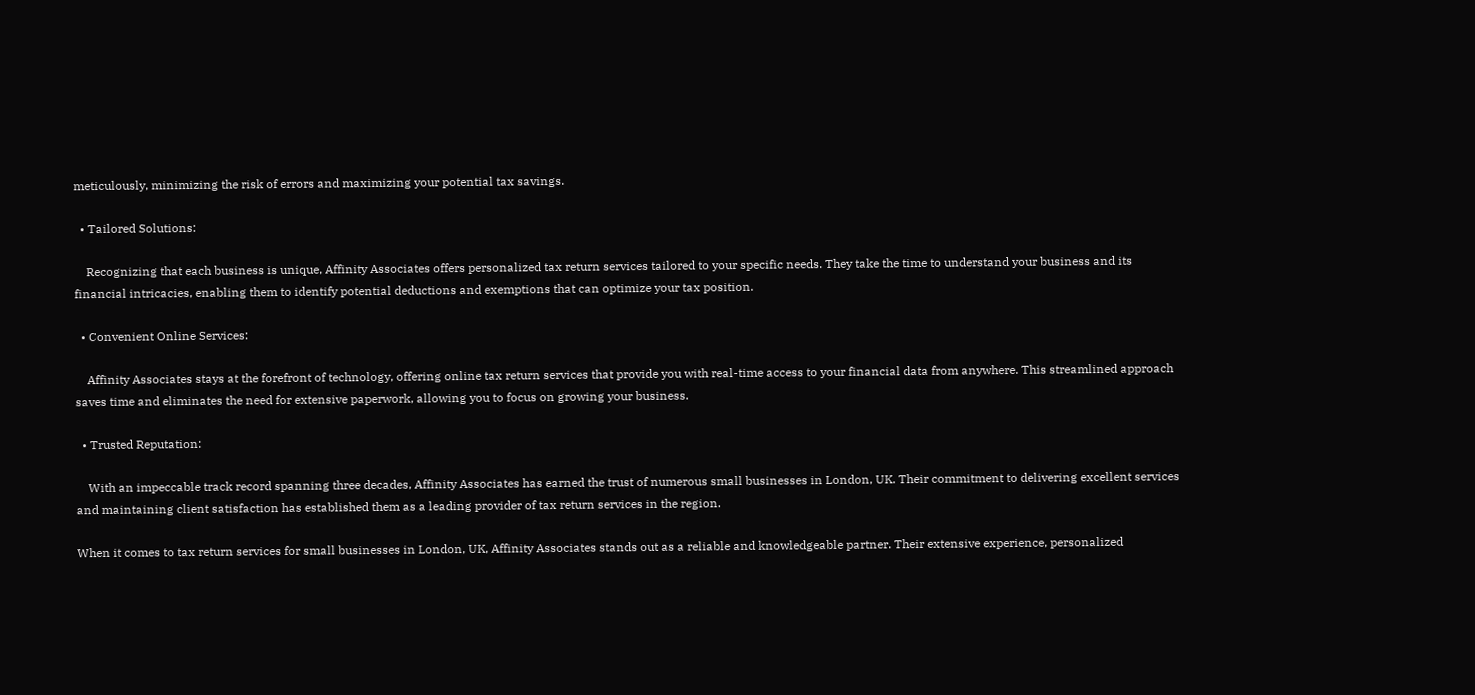meticulously, minimizing the risk of errors and maximizing your potential tax savings.

  • Tailored Solutions:

    Recognizing that each business is unique, Affinity Associates offers personalized tax return services tailored to your specific needs. They take the time to understand your business and its financial intricacies, enabling them to identify potential deductions and exemptions that can optimize your tax position.

  • Convenient Online Services:

    Affinity Associates stays at the forefront of technology, offering online tax return services that provide you with real-time access to your financial data from anywhere. This streamlined approach saves time and eliminates the need for extensive paperwork, allowing you to focus on growing your business.

  • Trusted Reputation:

    With an impeccable track record spanning three decades, Affinity Associates has earned the trust of numerous small businesses in London, UK. Their commitment to delivering excellent services and maintaining client satisfaction has established them as a leading provider of tax return services in the region.

When it comes to tax return services for small businesses in London, UK, Affinity Associates stands out as a reliable and knowledgeable partner. Their extensive experience, personalized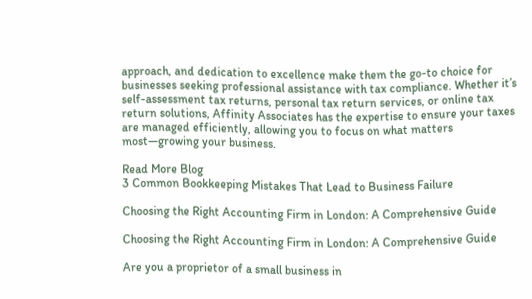approach, and dedication to excellence make them the go-to choice for businesses seeking professional assistance with tax compliance. Whether it’s self-assessment tax returns, personal tax return services, or online tax return solutions, Affinity Associates has the expertise to ensure your taxes are managed efficiently, allowing you to focus on what matters most—growing your business.

Read More Blog
3 Common Bookkeeping Mistakes That Lead to Business Failure

Choosing the Right Accounting Firm in London: A Comprehensive Guide

Choosing the Right Accounting Firm in London: A Comprehensive Guide

Are you a proprietor of a small business in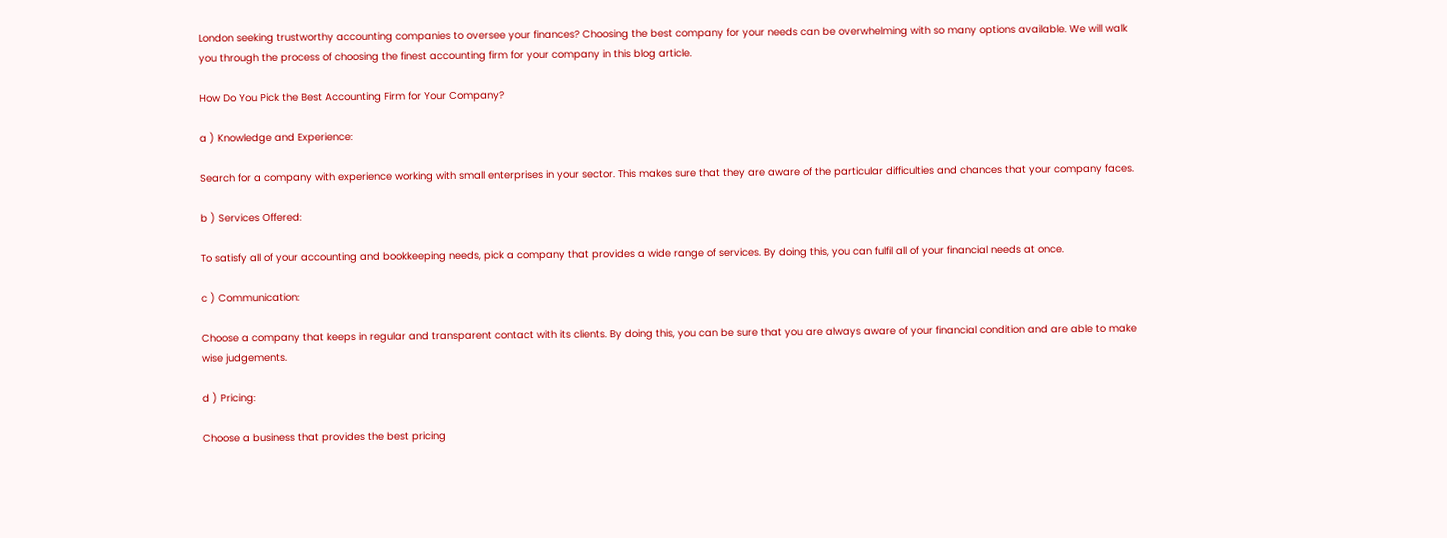London seeking trustworthy accounting companies to oversee your finances? Choosing the best company for your needs can be overwhelming with so many options available. We will walk you through the process of choosing the finest accounting firm for your company in this blog article.

How Do You Pick the Best Accounting Firm for Your Company?

a ) Knowledge and Experience:

Search for a company with experience working with small enterprises in your sector. This makes sure that they are aware of the particular difficulties and chances that your company faces.

b ) Services Offered:

To satisfy all of your accounting and bookkeeping needs, pick a company that provides a wide range of services. By doing this, you can fulfil all of your financial needs at once.

c ) Communication:

Choose a company that keeps in regular and transparent contact with its clients. By doing this, you can be sure that you are always aware of your financial condition and are able to make wise judgements.

d ) Pricing:

Choose a business that provides the best pricing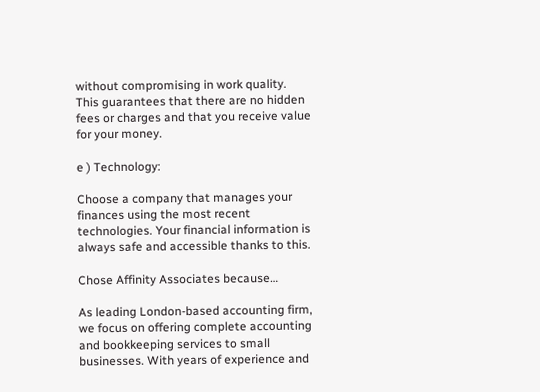without compromising in work quality. This guarantees that there are no hidden fees or charges and that you receive value for your money.

e ) Technology:

Choose a company that manages your finances using the most recent technologies. Your financial information is always safe and accessible thanks to this.

Chose Affinity Associates because…

As leading London-based accounting firm, we focus on offering complete accounting and bookkeeping services to small businesses. With years of experience and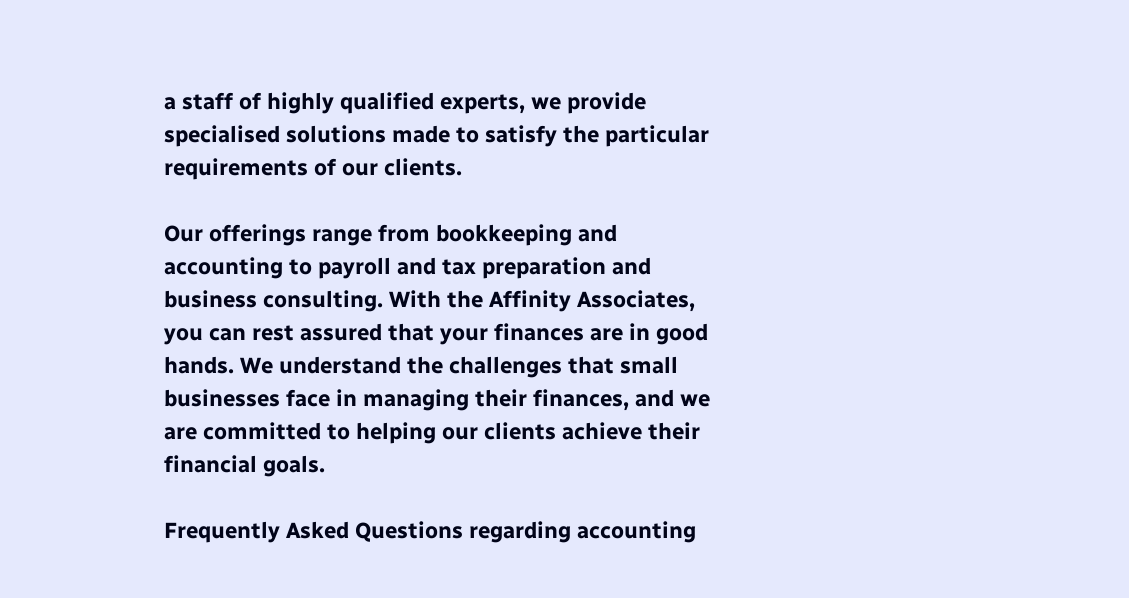a staff of highly qualified experts, we provide specialised solutions made to satisfy the particular requirements of our clients.

Our offerings range from bookkeeping and accounting to payroll and tax preparation and business consulting. With the Affinity Associates, you can rest assured that your finances are in good hands. We understand the challenges that small businesses face in managing their finances, and we are committed to helping our clients achieve their financial goals.

Frequently Asked Questions regarding accounting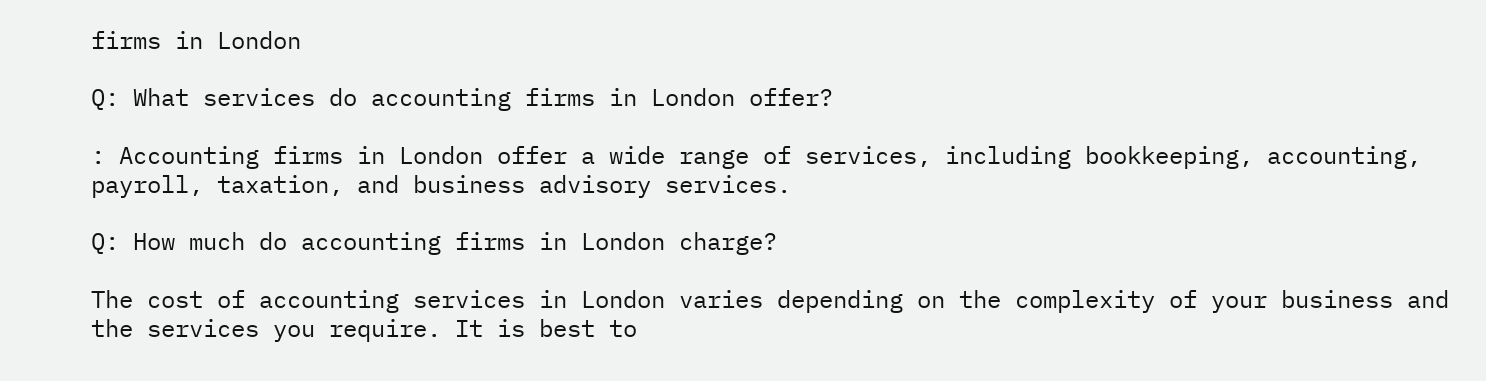firms in London

Q: What services do accounting firms in London offer?

: Accounting firms in London offer a wide range of services, including bookkeeping, accounting, payroll, taxation, and business advisory services.

Q: How much do accounting firms in London charge?

The cost of accounting services in London varies depending on the complexity of your business and the services you require. It is best to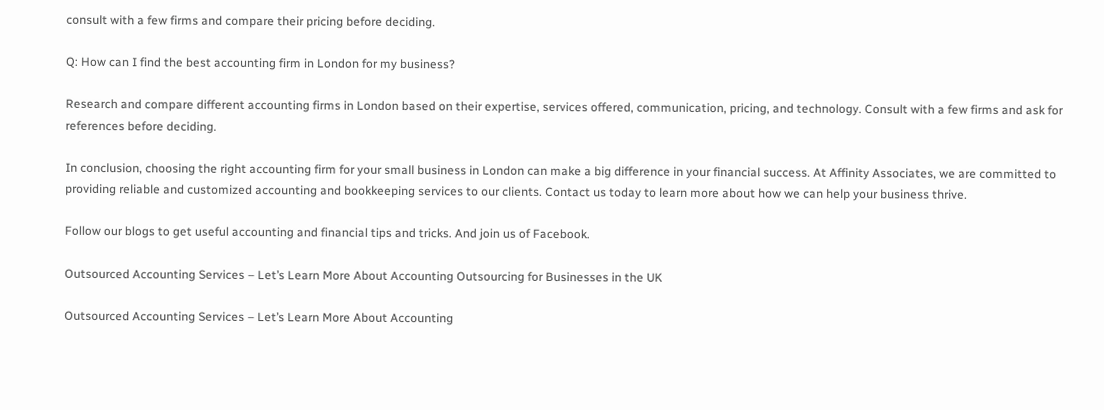consult with a few firms and compare their pricing before deciding.

Q: How can I find the best accounting firm in London for my business?

Research and compare different accounting firms in London based on their expertise, services offered, communication, pricing, and technology. Consult with a few firms and ask for references before deciding.

In conclusion, choosing the right accounting firm for your small business in London can make a big difference in your financial success. At Affinity Associates, we are committed to providing reliable and customized accounting and bookkeeping services to our clients. Contact us today to learn more about how we can help your business thrive.

Follow our blogs to get useful accounting and financial tips and tricks. And join us of Facebook.

Outsourced Accounting Services – Let’s Learn More About Accounting Outsourcing for Businesses in the UK

Outsourced Accounting Services – Let’s Learn More About Accounting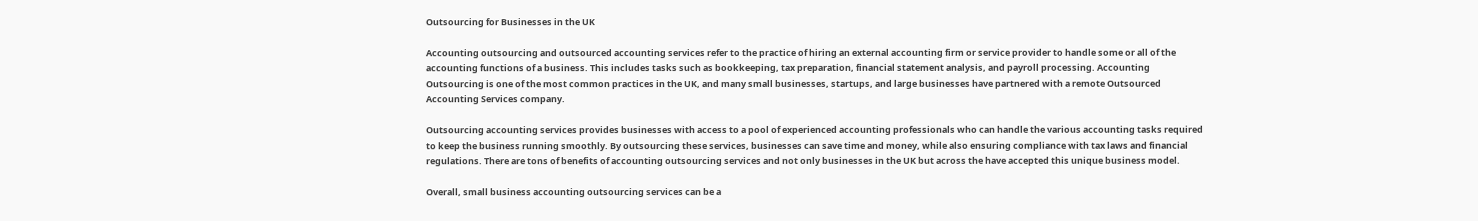Outsourcing for Businesses in the UK

Accounting outsourcing and outsourced accounting services refer to the practice of hiring an external accounting firm or service provider to handle some or all of the accounting functions of a business. This includes tasks such as bookkeeping, tax preparation, financial statement analysis, and payroll processing. Accounting Outsourcing is one of the most common practices in the UK, and many small businesses, startups, and large businesses have partnered with a remote Outsourced Accounting Services company.

Outsourcing accounting services provides businesses with access to a pool of experienced accounting professionals who can handle the various accounting tasks required to keep the business running smoothly. By outsourcing these services, businesses can save time and money, while also ensuring compliance with tax laws and financial regulations. There are tons of benefits of accounting outsourcing services and not only businesses in the UK but across the have accepted this unique business model.

Overall, small business accounting outsourcing services can be a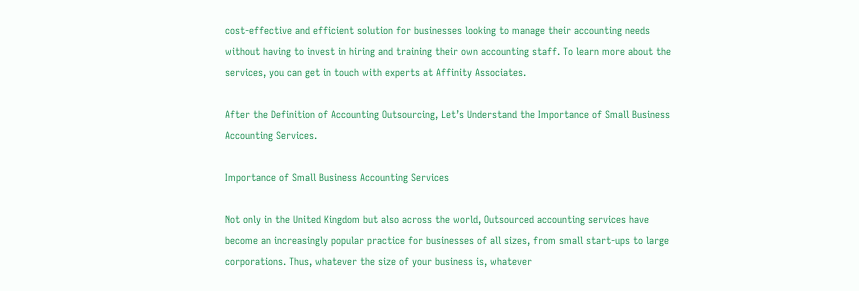cost-effective and efficient solution for businesses looking to manage their accounting needs without having to invest in hiring and training their own accounting staff. To learn more about the services, you can get in touch with experts at Affinity Associates.

After the Definition of Accounting Outsourcing, Let’s Understand the Importance of Small Business Accounting Services.

Importance of Small Business Accounting Services

Not only in the United Kingdom but also across the world, Outsourced accounting services have become an increasingly popular practice for businesses of all sizes, from small start-ups to large corporations. Thus, whatever the size of your business is, whatever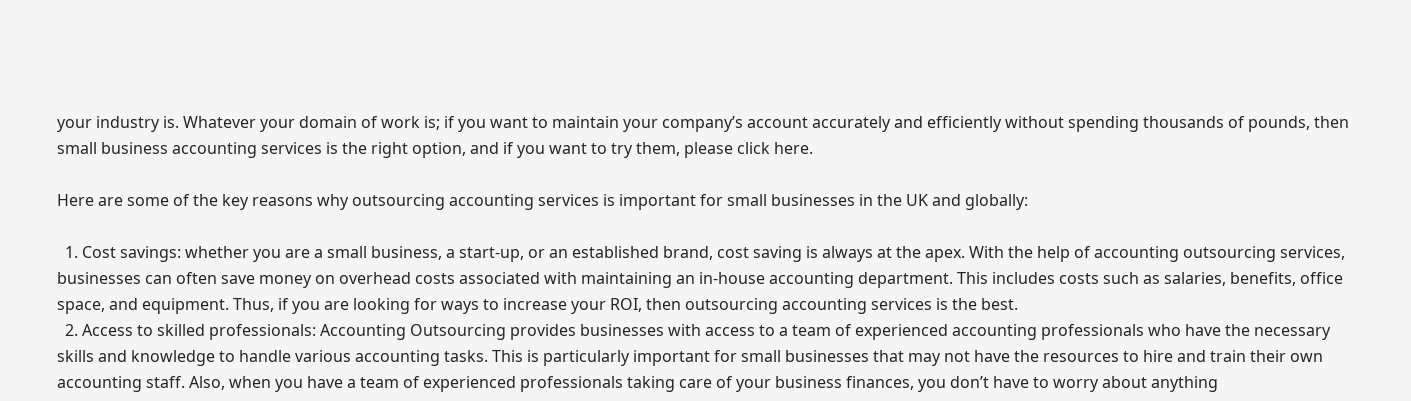your industry is. Whatever your domain of work is; if you want to maintain your company’s account accurately and efficiently without spending thousands of pounds, then small business accounting services is the right option, and if you want to try them, please click here.

Here are some of the key reasons why outsourcing accounting services is important for small businesses in the UK and globally:

  1. Cost savings: whether you are a small business, a start-up, or an established brand, cost saving is always at the apex. With the help of accounting outsourcing services, businesses can often save money on overhead costs associated with maintaining an in-house accounting department. This includes costs such as salaries, benefits, office space, and equipment. Thus, if you are looking for ways to increase your ROI, then outsourcing accounting services is the best.
  2. Access to skilled professionals: Accounting Outsourcing provides businesses with access to a team of experienced accounting professionals who have the necessary skills and knowledge to handle various accounting tasks. This is particularly important for small businesses that may not have the resources to hire and train their own accounting staff. Also, when you have a team of experienced professionals taking care of your business finances, you don’t have to worry about anything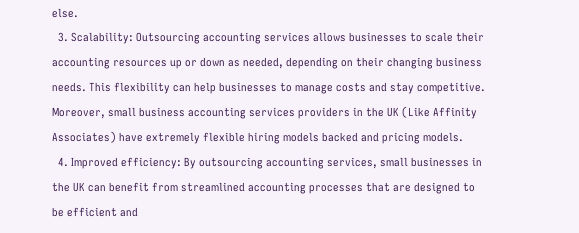else.
  3. Scalability: Outsourcing accounting services allows businesses to scale their accounting resources up or down as needed, depending on their changing business needs. This flexibility can help businesses to manage costs and stay competitive. Moreover, small business accounting services providers in the UK (Like Affinity Associates) have extremely flexible hiring models backed and pricing models.
  4. Improved efficiency: By outsourcing accounting services, small businesses in the UK can benefit from streamlined accounting processes that are designed to be efficient and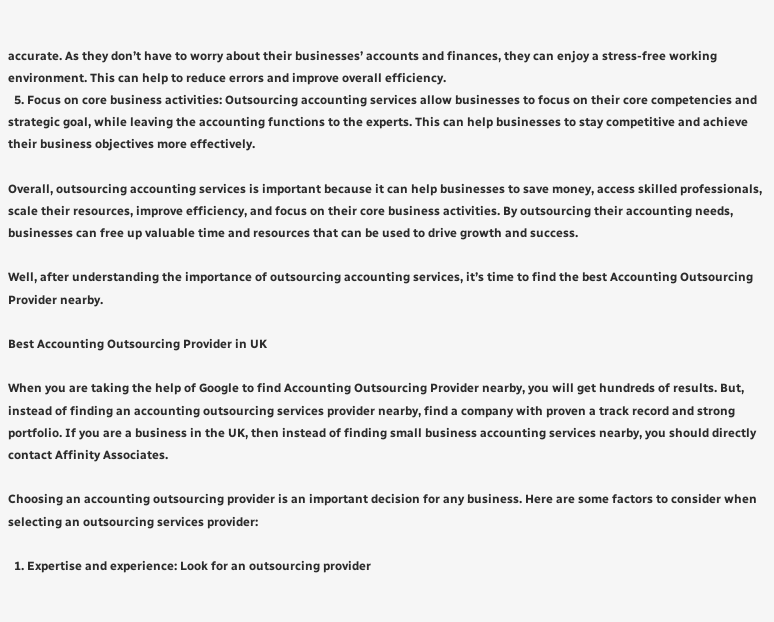accurate. As they don’t have to worry about their businesses’ accounts and finances, they can enjoy a stress-free working environment. This can help to reduce errors and improve overall efficiency.
  5. Focus on core business activities: Outsourcing accounting services allow businesses to focus on their core competencies and strategic goal, while leaving the accounting functions to the experts. This can help businesses to stay competitive and achieve their business objectives more effectively.

Overall, outsourcing accounting services is important because it can help businesses to save money, access skilled professionals, scale their resources, improve efficiency, and focus on their core business activities. By outsourcing their accounting needs, businesses can free up valuable time and resources that can be used to drive growth and success.

Well, after understanding the importance of outsourcing accounting services, it’s time to find the best Accounting Outsourcing Provider nearby.

Best Accounting Outsourcing Provider in UK

When you are taking the help of Google to find Accounting Outsourcing Provider nearby, you will get hundreds of results. But, instead of finding an accounting outsourcing services provider nearby, find a company with proven a track record and strong portfolio. If you are a business in the UK, then instead of finding small business accounting services nearby, you should directly contact Affinity Associates.

Choosing an accounting outsourcing provider is an important decision for any business. Here are some factors to consider when selecting an outsourcing services provider:

  1. Expertise and experience: Look for an outsourcing provider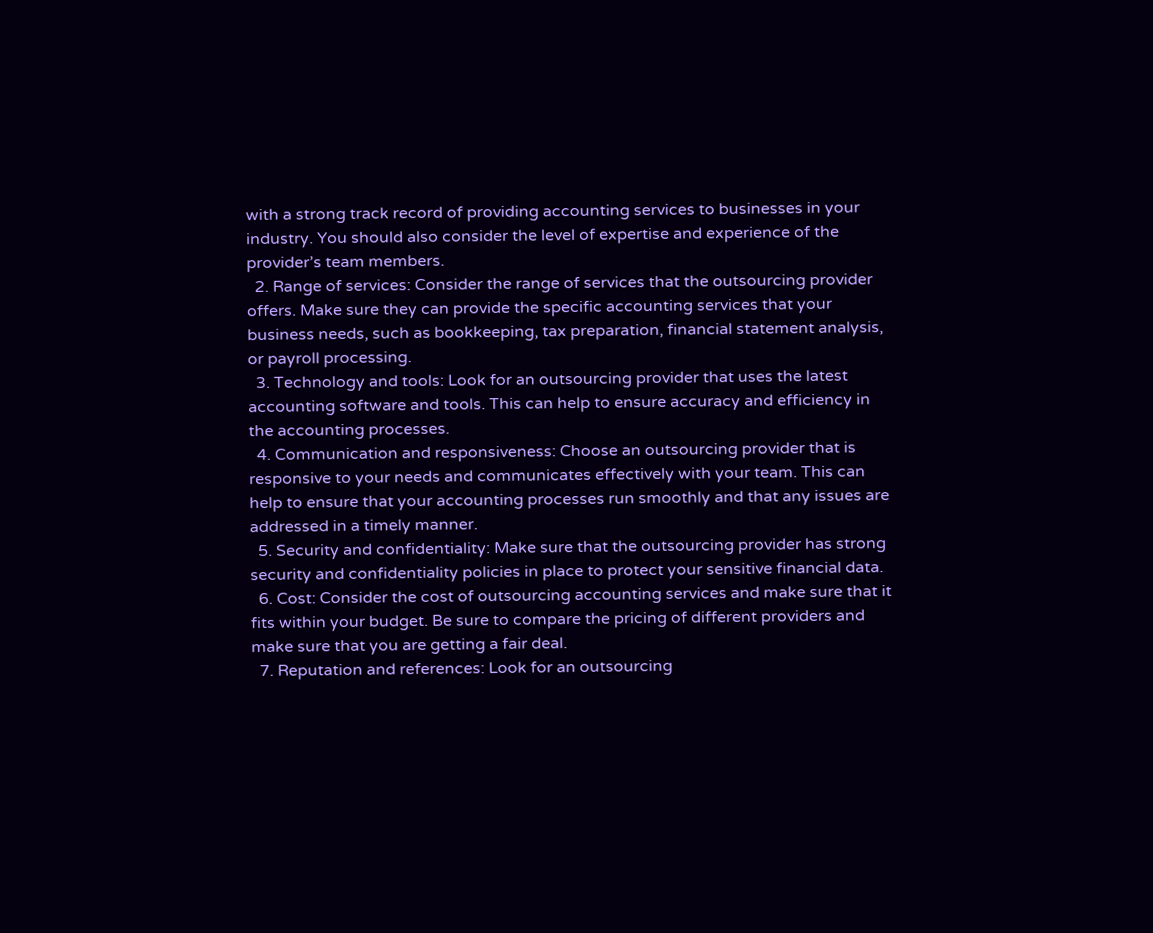with a strong track record of providing accounting services to businesses in your industry. You should also consider the level of expertise and experience of the provider’s team members.
  2. Range of services: Consider the range of services that the outsourcing provider offers. Make sure they can provide the specific accounting services that your business needs, such as bookkeeping, tax preparation, financial statement analysis, or payroll processing.
  3. Technology and tools: Look for an outsourcing provider that uses the latest accounting software and tools. This can help to ensure accuracy and efficiency in the accounting processes.
  4. Communication and responsiveness: Choose an outsourcing provider that is responsive to your needs and communicates effectively with your team. This can help to ensure that your accounting processes run smoothly and that any issues are addressed in a timely manner.
  5. Security and confidentiality: Make sure that the outsourcing provider has strong security and confidentiality policies in place to protect your sensitive financial data.
  6. Cost: Consider the cost of outsourcing accounting services and make sure that it fits within your budget. Be sure to compare the pricing of different providers and make sure that you are getting a fair deal.
  7. Reputation and references: Look for an outsourcing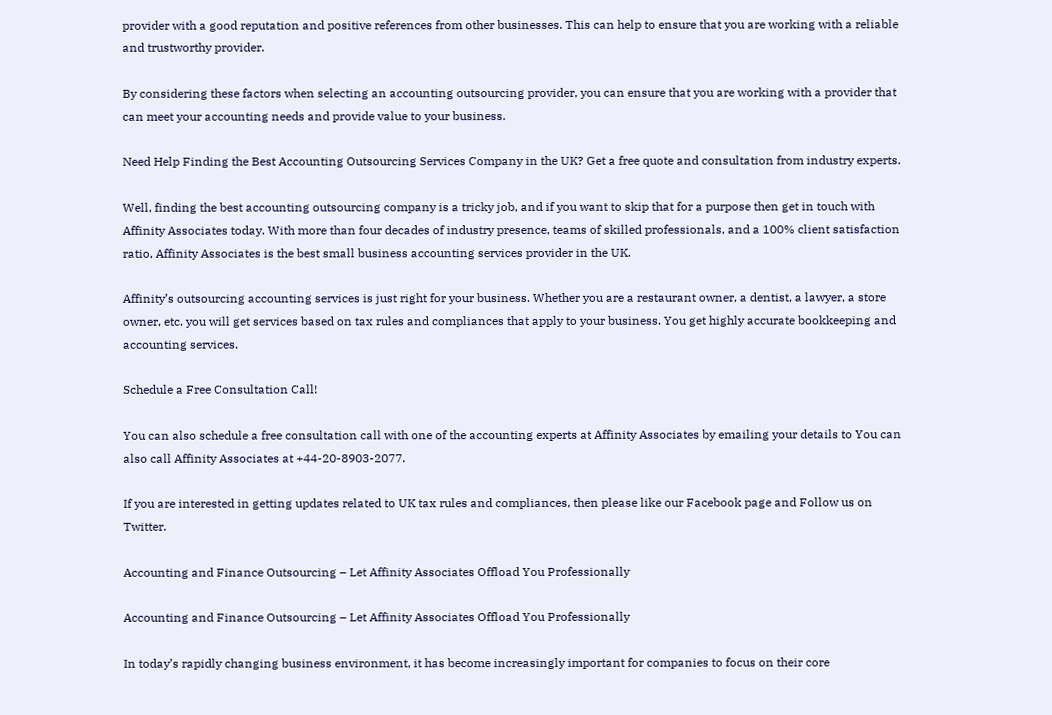provider with a good reputation and positive references from other businesses. This can help to ensure that you are working with a reliable and trustworthy provider.

By considering these factors when selecting an accounting outsourcing provider, you can ensure that you are working with a provider that can meet your accounting needs and provide value to your business.

Need Help Finding the Best Accounting Outsourcing Services Company in the UK? Get a free quote and consultation from industry experts.

Well, finding the best accounting outsourcing company is a tricky job, and if you want to skip that for a purpose then get in touch with Affinity Associates today. With more than four decades of industry presence, teams of skilled professionals, and a 100% client satisfaction ratio, Affinity Associates is the best small business accounting services provider in the UK.

Affinity’s outsourcing accounting services is just right for your business. Whether you are a restaurant owner, a dentist, a lawyer, a store owner, etc. you will get services based on tax rules and compliances that apply to your business. You get highly accurate bookkeeping and accounting services.

Schedule a Free Consultation Call!

You can also schedule a free consultation call with one of the accounting experts at Affinity Associates by emailing your details to You can also call Affinity Associates at +44-20-8903-2077.

If you are interested in getting updates related to UK tax rules and compliances, then please like our Facebook page and Follow us on Twitter.

Accounting and Finance Outsourcing – Let Affinity Associates Offload You Professionally

Accounting and Finance Outsourcing – Let Affinity Associates Offload You Professionally

In today’s rapidly changing business environment, it has become increasingly important for companies to focus on their core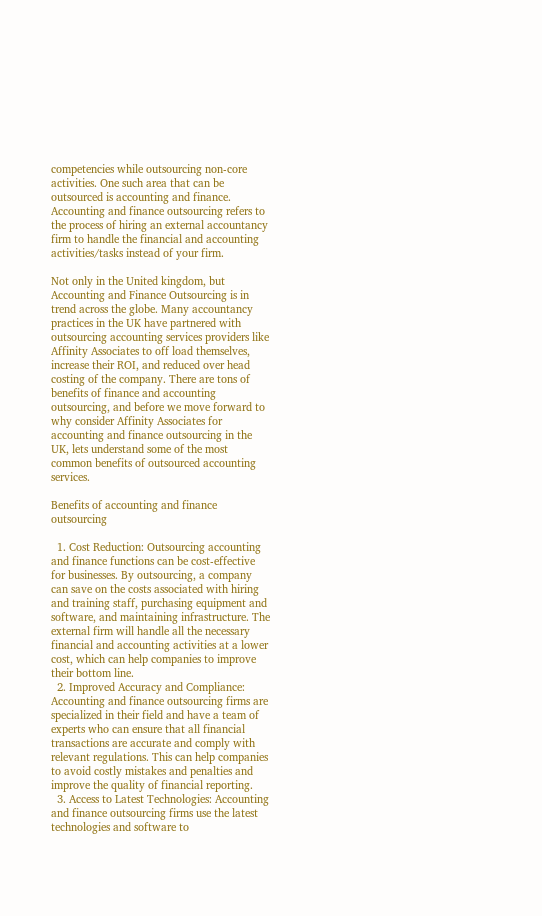competencies while outsourcing non-core activities. One such area that can be outsourced is accounting and finance. Accounting and finance outsourcing refers to the process of hiring an external accountancy firm to handle the financial and accounting activities/tasks instead of your firm.

Not only in the United kingdom, but Accounting and Finance Outsourcing is in trend across the globe. Many accountancy practices in the UK have partnered with outsourcing accounting services providers like Affinity Associates to off load themselves, increase their ROI, and reduced over head costing of the company. There are tons of benefits of finance and accounting outsourcing, and before we move forward to why consider Affinity Associates for accounting and finance outsourcing in the UK, lets understand some of the most common benefits of outsourced accounting services.

Benefits of accounting and finance outsourcing

  1. Cost Reduction: Outsourcing accounting and finance functions can be cost-effective for businesses. By outsourcing, a company can save on the costs associated with hiring and training staff, purchasing equipment and software, and maintaining infrastructure. The external firm will handle all the necessary financial and accounting activities at a lower cost, which can help companies to improve their bottom line.
  2. Improved Accuracy and Compliance: Accounting and finance outsourcing firms are specialized in their field and have a team of experts who can ensure that all financial transactions are accurate and comply with relevant regulations. This can help companies to avoid costly mistakes and penalties and improve the quality of financial reporting.
  3. Access to Latest Technologies: Accounting and finance outsourcing firms use the latest technologies and software to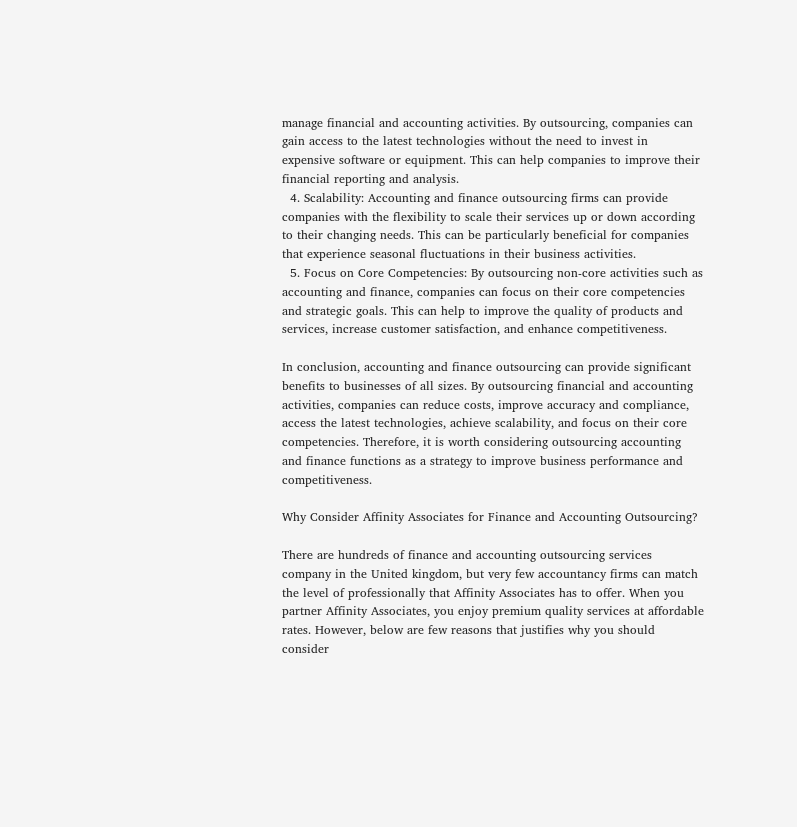manage financial and accounting activities. By outsourcing, companies can gain access to the latest technologies without the need to invest in expensive software or equipment. This can help companies to improve their financial reporting and analysis.
  4. Scalability: Accounting and finance outsourcing firms can provide companies with the flexibility to scale their services up or down according to their changing needs. This can be particularly beneficial for companies that experience seasonal fluctuations in their business activities.
  5. Focus on Core Competencies: By outsourcing non-core activities such as accounting and finance, companies can focus on their core competencies and strategic goals. This can help to improve the quality of products and services, increase customer satisfaction, and enhance competitiveness.

In conclusion, accounting and finance outsourcing can provide significant benefits to businesses of all sizes. By outsourcing financial and accounting activities, companies can reduce costs, improve accuracy and compliance, access the latest technologies, achieve scalability, and focus on their core competencies. Therefore, it is worth considering outsourcing accounting and finance functions as a strategy to improve business performance and competitiveness.

Why Consider Affinity Associates for Finance and Accounting Outsourcing?

There are hundreds of finance and accounting outsourcing services company in the United kingdom, but very few accountancy firms can match the level of professionally that Affinity Associates has to offer. When you partner Affinity Associates, you enjoy premium quality services at affordable rates. However, below are few reasons that justifies why you should consider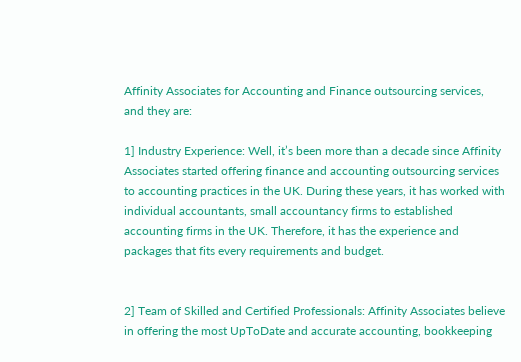Affinity Associates for Accounting and Finance outsourcing services, and they are:

1] Industry Experience: Well, it’s been more than a decade since Affinity Associates started offering finance and accounting outsourcing services to accounting practices in the UK. During these years, it has worked with individual accountants, small accountancy firms to established accounting firms in the UK. Therefore, it has the experience and packages that fits every requirements and budget.


2] Team of Skilled and Certified Professionals: Affinity Associates believe in offering the most UpToDate and accurate accounting, bookkeeping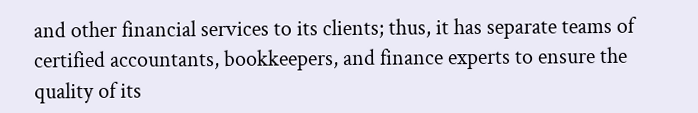and other financial services to its clients; thus, it has separate teams of certified accountants, bookkeepers, and finance experts to ensure the quality of its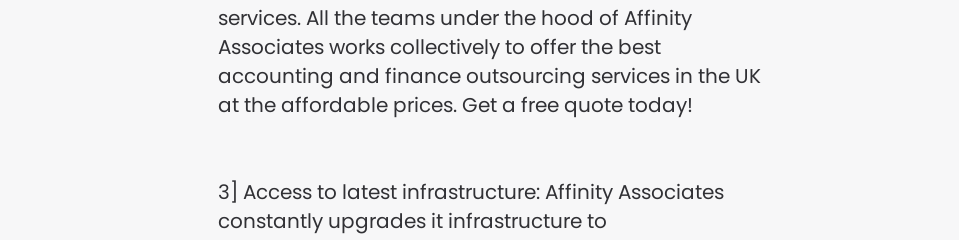services. All the teams under the hood of Affinity Associates works collectively to offer the best accounting and finance outsourcing services in the UK at the affordable prices. Get a free quote today!


3] Access to latest infrastructure: Affinity Associates constantly upgrades it infrastructure to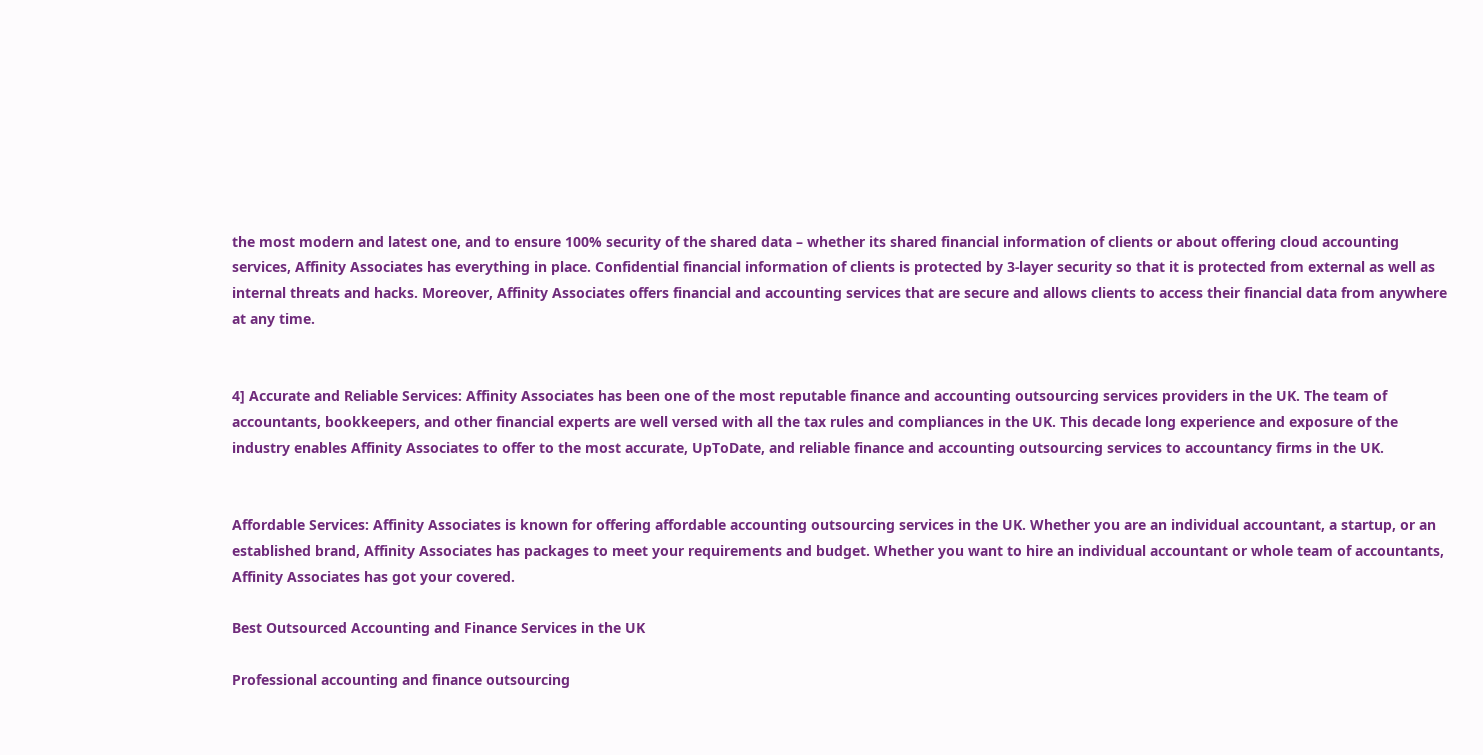the most modern and latest one, and to ensure 100% security of the shared data – whether its shared financial information of clients or about offering cloud accounting services, Affinity Associates has everything in place. Confidential financial information of clients is protected by 3-layer security so that it is protected from external as well as internal threats and hacks. Moreover, Affinity Associates offers financial and accounting services that are secure and allows clients to access their financial data from anywhere at any time.


4] Accurate and Reliable Services: Affinity Associates has been one of the most reputable finance and accounting outsourcing services providers in the UK. The team of accountants, bookkeepers, and other financial experts are well versed with all the tax rules and compliances in the UK. This decade long experience and exposure of the industry enables Affinity Associates to offer to the most accurate, UpToDate, and reliable finance and accounting outsourcing services to accountancy firms in the UK.


Affordable Services: Affinity Associates is known for offering affordable accounting outsourcing services in the UK. Whether you are an individual accountant, a startup, or an established brand, Affinity Associates has packages to meet your requirements and budget. Whether you want to hire an individual accountant or whole team of accountants, Affinity Associates has got your covered.

Best Outsourced Accounting and Finance Services in the UK

Professional accounting and finance outsourcing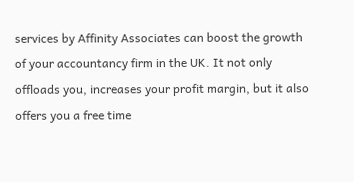services by Affinity Associates can boost the growth of your accountancy firm in the UK. It not only offloads you, increases your profit margin, but it also offers you a free time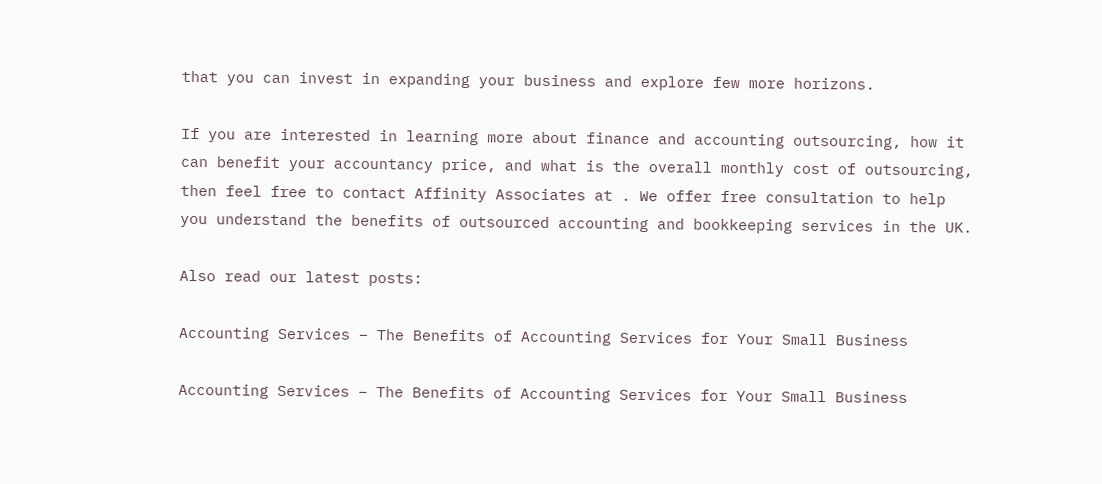that you can invest in expanding your business and explore few more horizons.

If you are interested in learning more about finance and accounting outsourcing, how it can benefit your accountancy price, and what is the overall monthly cost of outsourcing, then feel free to contact Affinity Associates at . We offer free consultation to help you understand the benefits of outsourced accounting and bookkeeping services in the UK.

Also read our latest posts:

Accounting Services – The Benefits of Accounting Services for Your Small Business

Accounting Services – The Benefits of Accounting Services for Your Small Business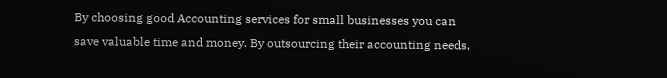By choosing good Accounting services for small businesses you can save valuable time and money. By outsourcing their accounting needs,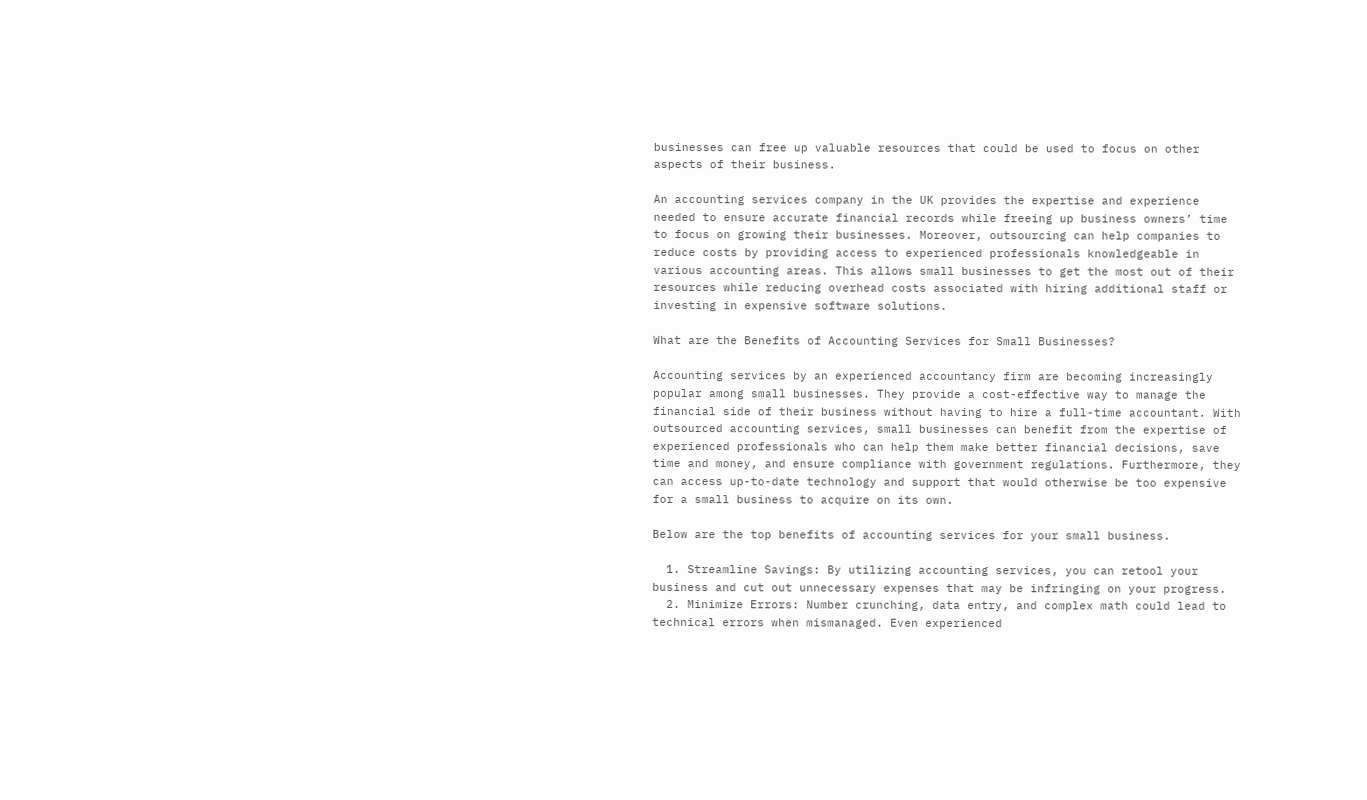businesses can free up valuable resources that could be used to focus on other aspects of their business.

An accounting services company in the UK provides the expertise and experience needed to ensure accurate financial records while freeing up business owners’ time to focus on growing their businesses. Moreover, outsourcing can help companies to reduce costs by providing access to experienced professionals knowledgeable in various accounting areas. This allows small businesses to get the most out of their resources while reducing overhead costs associated with hiring additional staff or investing in expensive software solutions.

What are the Benefits of Accounting Services for Small Businesses?

Accounting services by an experienced accountancy firm are becoming increasingly popular among small businesses. They provide a cost-effective way to manage the financial side of their business without having to hire a full-time accountant. With outsourced accounting services, small businesses can benefit from the expertise of experienced professionals who can help them make better financial decisions, save time and money, and ensure compliance with government regulations. Furthermore, they can access up-to-date technology and support that would otherwise be too expensive for a small business to acquire on its own.

Below are the top benefits of accounting services for your small business.

  1. Streamline Savings: By utilizing accounting services, you can retool your business and cut out unnecessary expenses that may be infringing on your progress.
  2. Minimize Errors: Number crunching, data entry, and complex math could lead to technical errors when mismanaged. Even experienced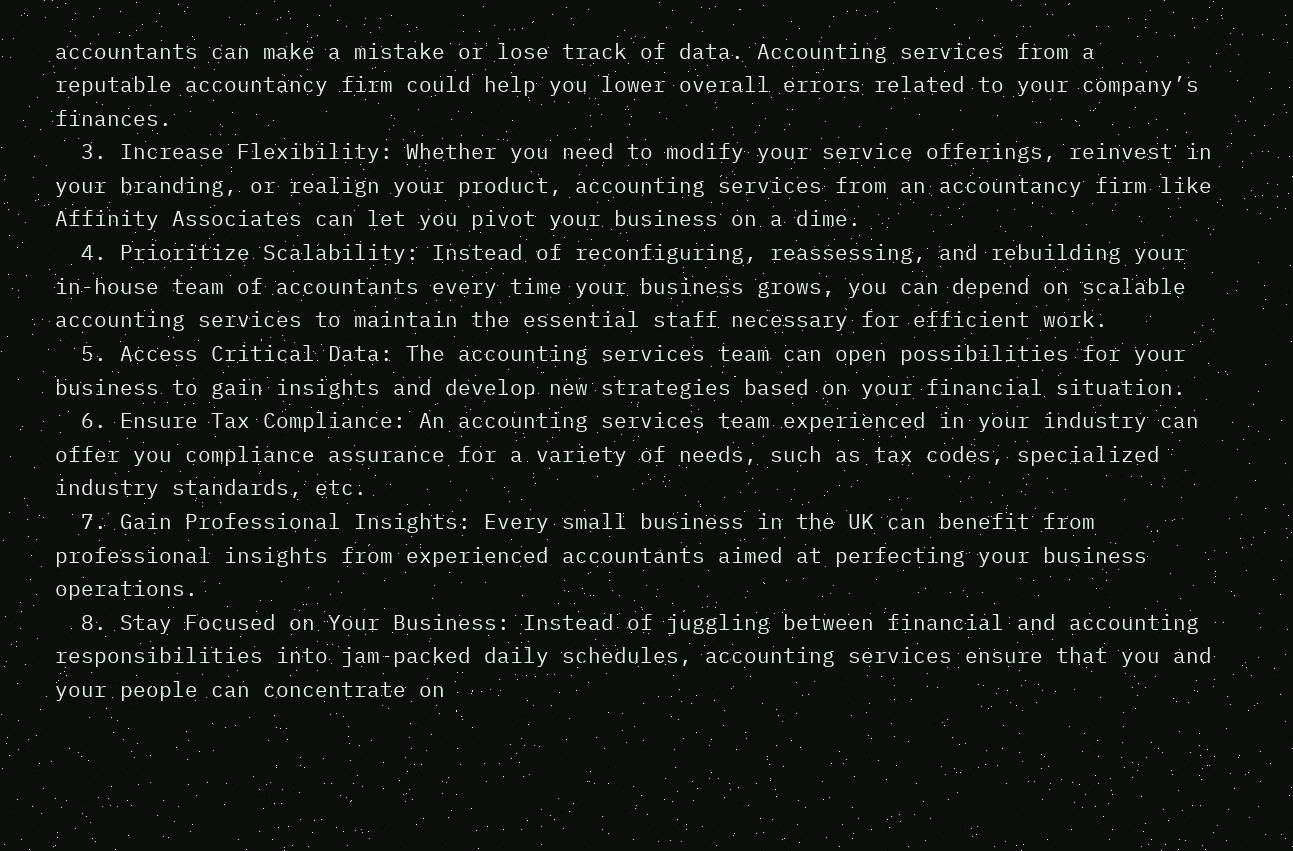accountants can make a mistake or lose track of data. Accounting services from a reputable accountancy firm could help you lower overall errors related to your company’s finances.
  3. Increase Flexibility: Whether you need to modify your service offerings, reinvest in your branding, or realign your product, accounting services from an accountancy firm like Affinity Associates can let you pivot your business on a dime.
  4. Prioritize Scalability: Instead of reconfiguring, reassessing, and rebuilding your in-house team of accountants every time your business grows, you can depend on scalable accounting services to maintain the essential staff necessary for efficient work.
  5. Access Critical Data: The accounting services team can open possibilities for your business to gain insights and develop new strategies based on your financial situation.
  6. Ensure Tax Compliance: An accounting services team experienced in your industry can offer you compliance assurance for a variety of needs, such as tax codes, specialized industry standards, etc.
  7. Gain Professional Insights: Every small business in the UK can benefit from professional insights from experienced accountants aimed at perfecting your business operations.
  8. Stay Focused on Your Business: Instead of juggling between financial and accounting responsibilities into jam-packed daily schedules, accounting services ensure that you and your people can concentrate on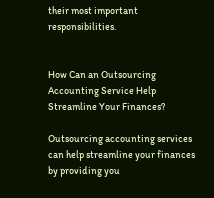their most important responsibilities.


How Can an Outsourcing Accounting Service Help Streamline Your Finances?

Outsourcing accounting services can help streamline your finances by providing you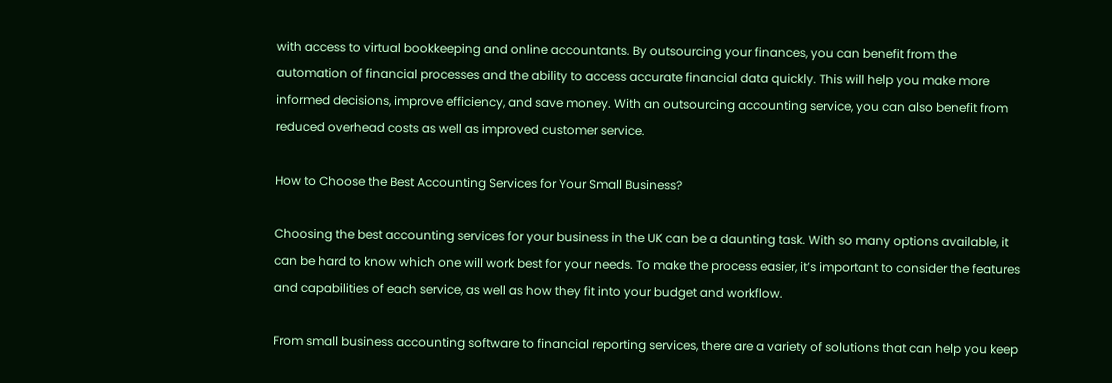with access to virtual bookkeeping and online accountants. By outsourcing your finances, you can benefit from the automation of financial processes and the ability to access accurate financial data quickly. This will help you make more informed decisions, improve efficiency, and save money. With an outsourcing accounting service, you can also benefit from reduced overhead costs as well as improved customer service.

How to Choose the Best Accounting Services for Your Small Business?

Choosing the best accounting services for your business in the UK can be a daunting task. With so many options available, it can be hard to know which one will work best for your needs. To make the process easier, it’s important to consider the features and capabilities of each service, as well as how they fit into your budget and workflow.

From small business accounting software to financial reporting services, there are a variety of solutions that can help you keep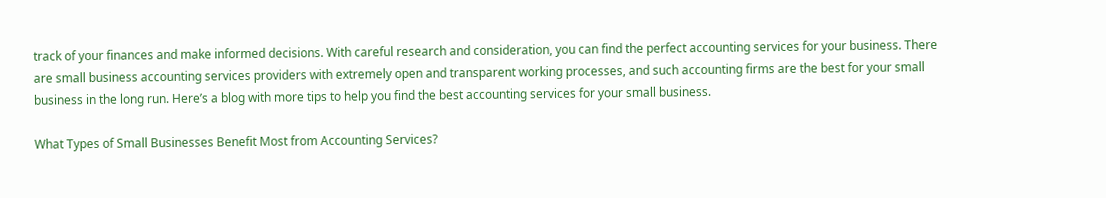track of your finances and make informed decisions. With careful research and consideration, you can find the perfect accounting services for your business. There are small business accounting services providers with extremely open and transparent working processes, and such accounting firms are the best for your small business in the long run. Here’s a blog with more tips to help you find the best accounting services for your small business.

What Types of Small Businesses Benefit Most from Accounting Services?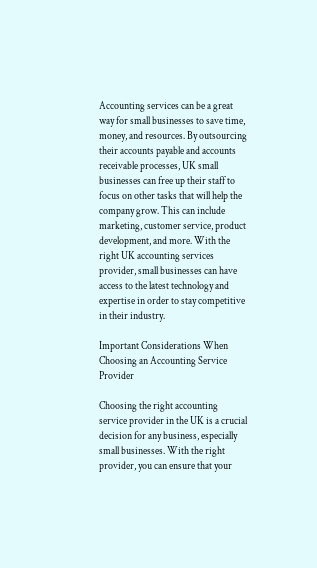Accounting services can be a great way for small businesses to save time, money, and resources. By outsourcing their accounts payable and accounts receivable processes, UK small businesses can free up their staff to focus on other tasks that will help the company grow. This can include marketing, customer service, product development, and more. With the right UK accounting services provider, small businesses can have access to the latest technology and expertise in order to stay competitive in their industry.

Important Considerations When Choosing an Accounting Service Provider

Choosing the right accounting service provider in the UK is a crucial decision for any business, especially small businesses. With the right provider, you can ensure that your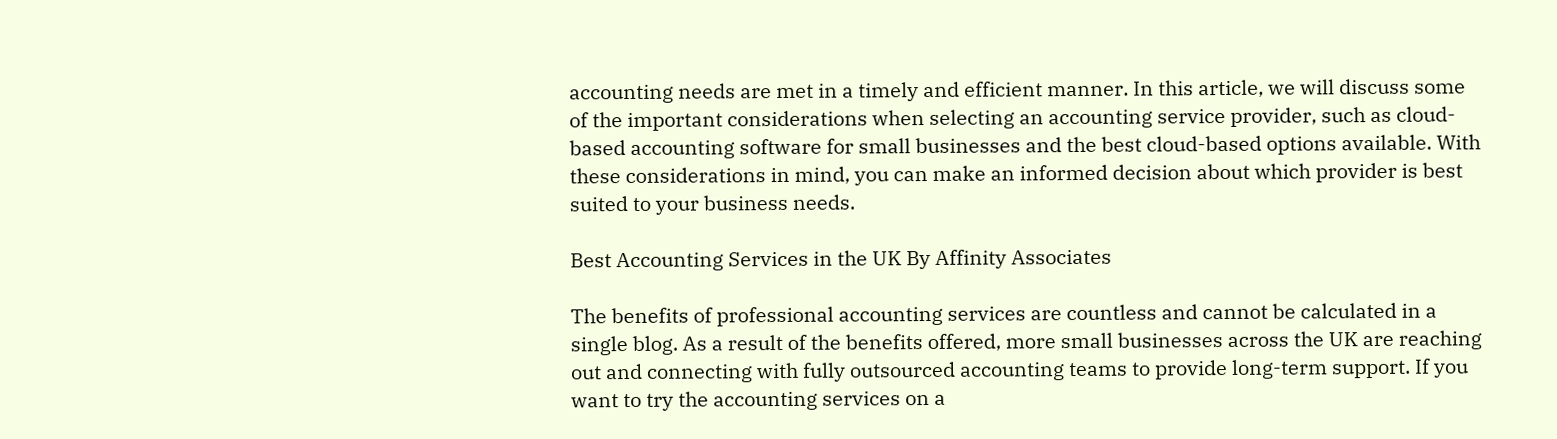accounting needs are met in a timely and efficient manner. In this article, we will discuss some of the important considerations when selecting an accounting service provider, such as cloud-based accounting software for small businesses and the best cloud-based options available. With these considerations in mind, you can make an informed decision about which provider is best suited to your business needs.

Best Accounting Services in the UK By Affinity Associates

The benefits of professional accounting services are countless and cannot be calculated in a single blog. As a result of the benefits offered, more small businesses across the UK are reaching out and connecting with fully outsourced accounting teams to provide long-term support. If you want to try the accounting services on a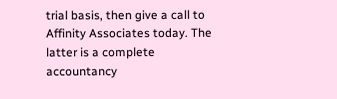trial basis, then give a call to Affinity Associates today. The latter is a complete accountancy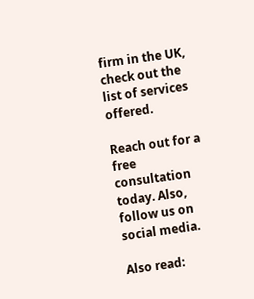firm in the UK, check out the list of services offered.

Reach out for a free consultation today. Also, follow us on social media.

Also read: